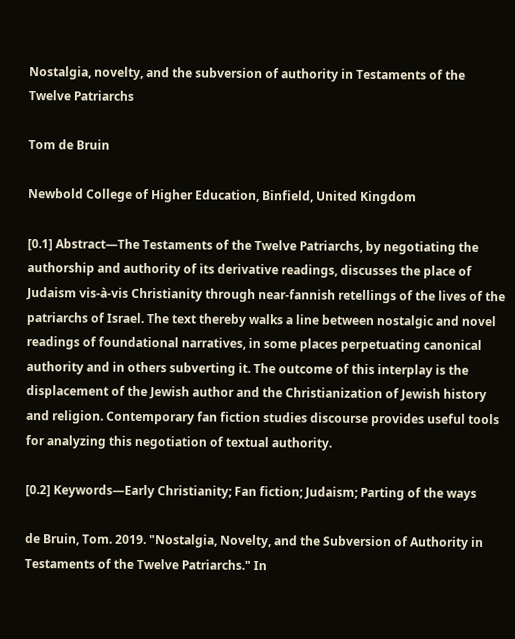Nostalgia, novelty, and the subversion of authority in Testaments of the Twelve Patriarchs

Tom de Bruin

Newbold College of Higher Education, Binfield, United Kingdom

[0.1] Abstract—The Testaments of the Twelve Patriarchs, by negotiating the authorship and authority of its derivative readings, discusses the place of Judaism vis-à-vis Christianity through near-fannish retellings of the lives of the patriarchs of Israel. The text thereby walks a line between nostalgic and novel readings of foundational narratives, in some places perpetuating canonical authority and in others subverting it. The outcome of this interplay is the displacement of the Jewish author and the Christianization of Jewish history and religion. Contemporary fan fiction studies discourse provides useful tools for analyzing this negotiation of textual authority.

[0.2] Keywords—Early Christianity; Fan fiction; Judaism; Parting of the ways

de Bruin, Tom. 2019. "Nostalgia, Novelty, and the Subversion of Authority in Testaments of the Twelve Patriarchs." In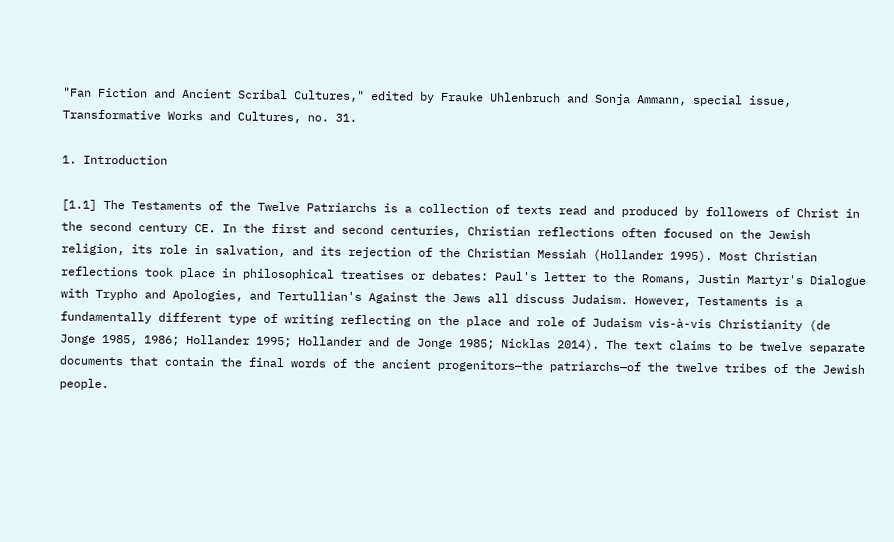"Fan Fiction and Ancient Scribal Cultures," edited by Frauke Uhlenbruch and Sonja Ammann, special issue, Transformative Works and Cultures, no. 31.

1. Introduction

[1.1] The Testaments of the Twelve Patriarchs is a collection of texts read and produced by followers of Christ in the second century CE. In the first and second centuries, Christian reflections often focused on the Jewish religion, its role in salvation, and its rejection of the Christian Messiah (Hollander 1995). Most Christian reflections took place in philosophical treatises or debates: Paul's letter to the Romans, Justin Martyr's Dialogue with Trypho and Apologies, and Tertullian's Against the Jews all discuss Judaism. However, Testaments is a fundamentally different type of writing reflecting on the place and role of Judaism vis-à-vis Christianity (de Jonge 1985, 1986; Hollander 1995; Hollander and de Jonge 1985; Nicklas 2014). The text claims to be twelve separate documents that contain the final words of the ancient progenitors—the patriarchs—of the twelve tribes of the Jewish people.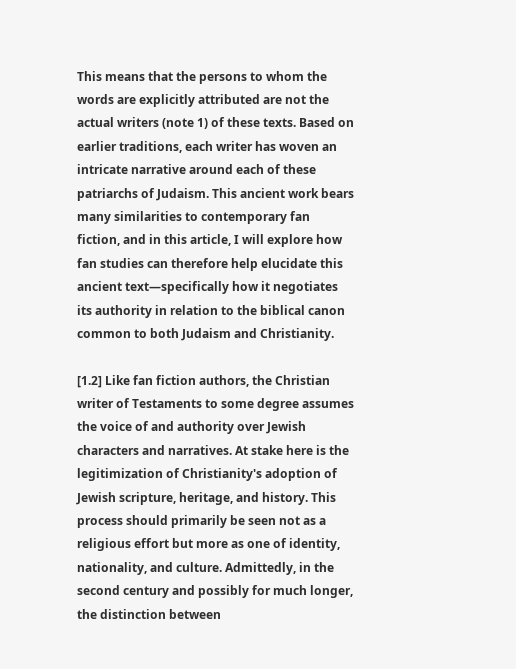This means that the persons to whom the words are explicitly attributed are not the actual writers (note 1) of these texts. Based on earlier traditions, each writer has woven an intricate narrative around each of these patriarchs of Judaism. This ancient work bears many similarities to contemporary fan fiction, and in this article, I will explore how fan studies can therefore help elucidate this ancient text—specifically how it negotiates its authority in relation to the biblical canon common to both Judaism and Christianity.

[1.2] Like fan fiction authors, the Christian writer of Testaments to some degree assumes the voice of and authority over Jewish characters and narratives. At stake here is the legitimization of Christianity's adoption of Jewish scripture, heritage, and history. This process should primarily be seen not as a religious effort but more as one of identity, nationality, and culture. Admittedly, in the second century and possibly for much longer, the distinction between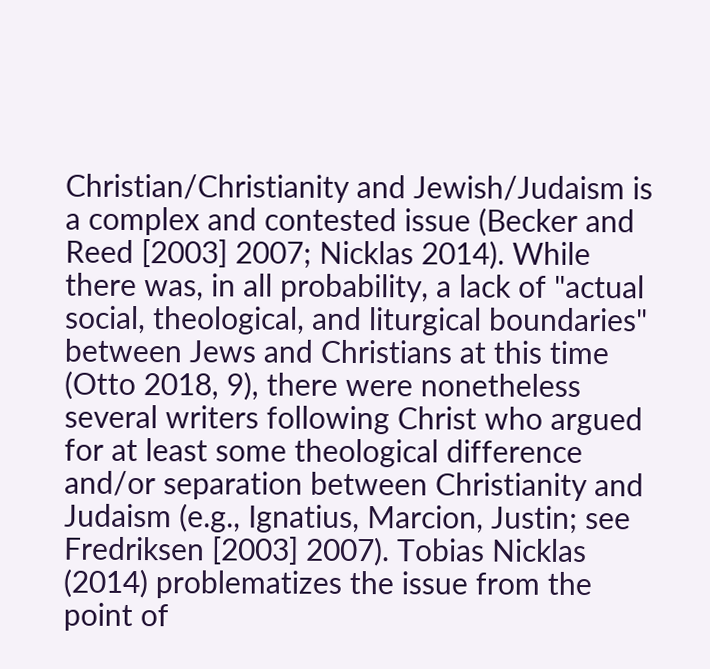Christian/Christianity and Jewish/Judaism is a complex and contested issue (Becker and Reed [2003] 2007; Nicklas 2014). While there was, in all probability, a lack of "actual social, theological, and liturgical boundaries" between Jews and Christians at this time (Otto 2018, 9), there were nonetheless several writers following Christ who argued for at least some theological difference and/or separation between Christianity and Judaism (e.g., Ignatius, Marcion, Justin; see Fredriksen [2003] 2007). Tobias Nicklas (2014) problematizes the issue from the point of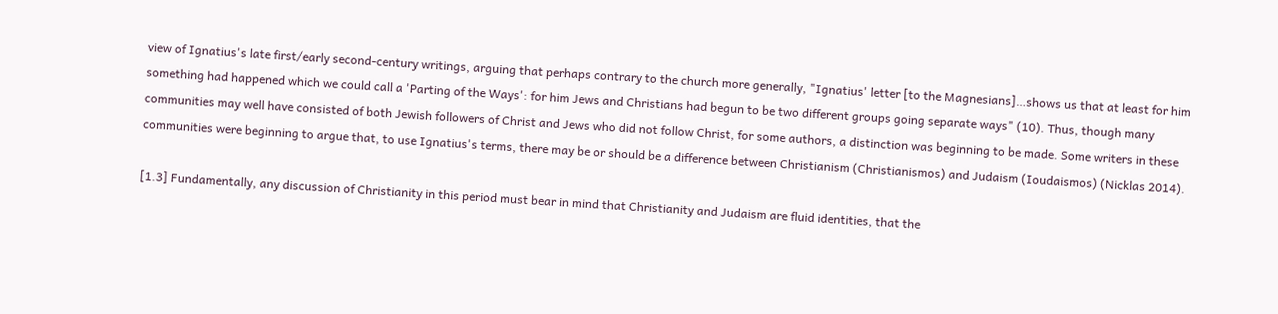view of Ignatius's late first/early second-century writings, arguing that perhaps contrary to the church more generally, "Ignatius' letter [to the Magnesians]…shows us that at least for him something had happened which we could call a 'Parting of the Ways': for him Jews and Christians had begun to be two different groups going separate ways" (10). Thus, though many communities may well have consisted of both Jewish followers of Christ and Jews who did not follow Christ, for some authors, a distinction was beginning to be made. Some writers in these communities were beginning to argue that, to use Ignatius's terms, there may be or should be a difference between Christianism (Christianismos) and Judaism (Ioudaismos) (Nicklas 2014).

[1.3] Fundamentally, any discussion of Christianity in this period must bear in mind that Christianity and Judaism are fluid identities, that the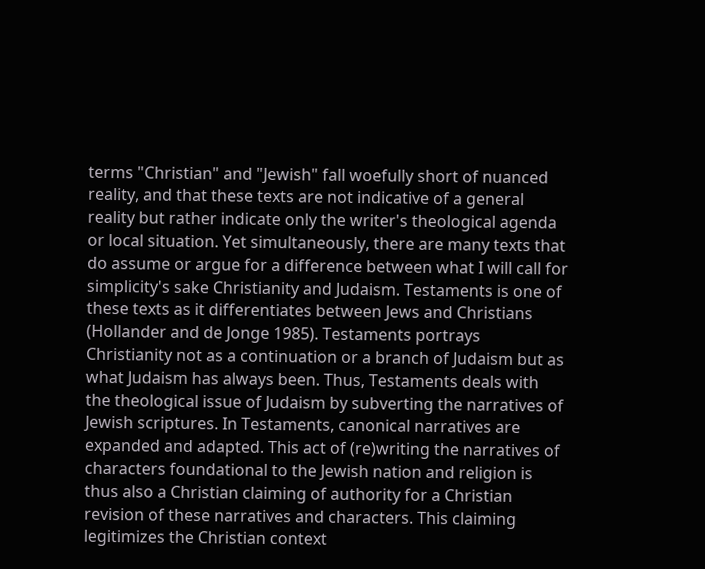terms "Christian" and "Jewish" fall woefully short of nuanced reality, and that these texts are not indicative of a general reality but rather indicate only the writer's theological agenda or local situation. Yet simultaneously, there are many texts that do assume or argue for a difference between what I will call for simplicity's sake Christianity and Judaism. Testaments is one of these texts as it differentiates between Jews and Christians (Hollander and de Jonge 1985). Testaments portrays Christianity not as a continuation or a branch of Judaism but as what Judaism has always been. Thus, Testaments deals with the theological issue of Judaism by subverting the narratives of Jewish scriptures. In Testaments, canonical narratives are expanded and adapted. This act of (re)writing the narratives of characters foundational to the Jewish nation and religion is thus also a Christian claiming of authority for a Christian revision of these narratives and characters. This claiming legitimizes the Christian context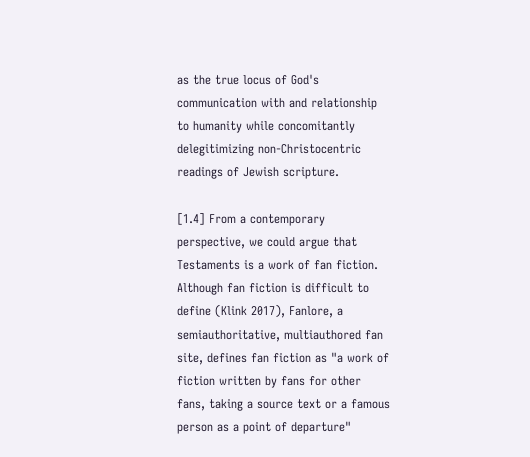as the true locus of God's communication with and relationship to humanity while concomitantly delegitimizing non-Christocentric readings of Jewish scripture.

[1.4] From a contemporary perspective, we could argue that Testaments is a work of fan fiction. Although fan fiction is difficult to define (Klink 2017), Fanlore, a semiauthoritative, multiauthored fan site, defines fan fiction as "a work of fiction written by fans for other fans, taking a source text or a famous person as a point of departure"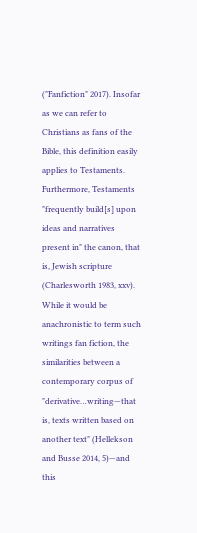("Fanfiction" 2017). Insofar as we can refer to Christians as fans of the Bible, this definition easily applies to Testaments. Furthermore, Testaments "frequently build[s] upon ideas and narratives present in" the canon, that is, Jewish scripture (Charlesworth 1983, xxv). While it would be anachronistic to term such writings fan fiction, the similarities between a contemporary corpus of "derivative…writing—that is, texts written based on another text" (Hellekson and Busse 2014, 5)—and this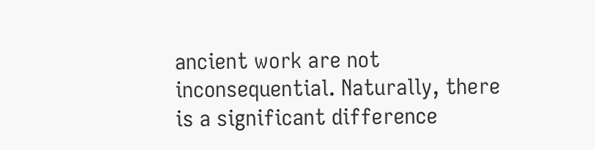ancient work are not inconsequential. Naturally, there is a significant difference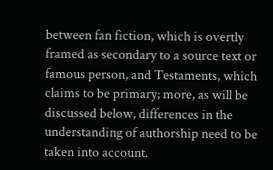between fan fiction, which is overtly framed as secondary to a source text or famous person, and Testaments, which claims to be primary; more, as will be discussed below, differences in the understanding of authorship need to be taken into account.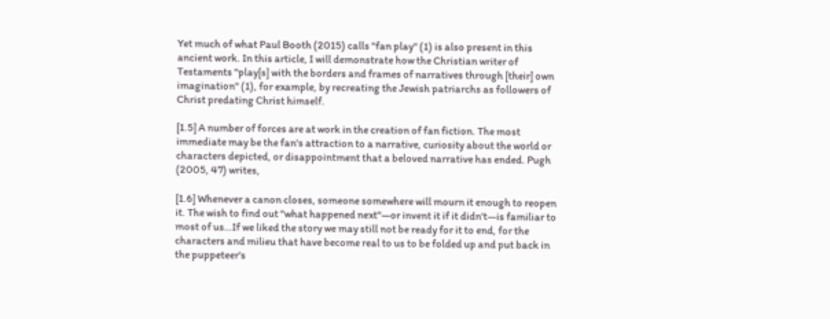Yet much of what Paul Booth (2015) calls "fan play" (1) is also present in this ancient work. In this article, I will demonstrate how the Christian writer of Testaments "play[s] with the borders and frames of narratives through [their] own imagination" (1), for example, by recreating the Jewish patriarchs as followers of Christ predating Christ himself.

[1.5] A number of forces are at work in the creation of fan fiction. The most immediate may be the fan's attraction to a narrative, curiosity about the world or characters depicted, or disappointment that a beloved narrative has ended. Pugh (2005, 47) writes,

[1.6] Whenever a canon closes, someone somewhere will mourn it enough to reopen it. The wish to find out "what happened next"—or invent it if it didn't—is familiar to most of us…If we liked the story we may still not be ready for it to end, for the characters and milieu that have become real to us to be folded up and put back in the puppeteer's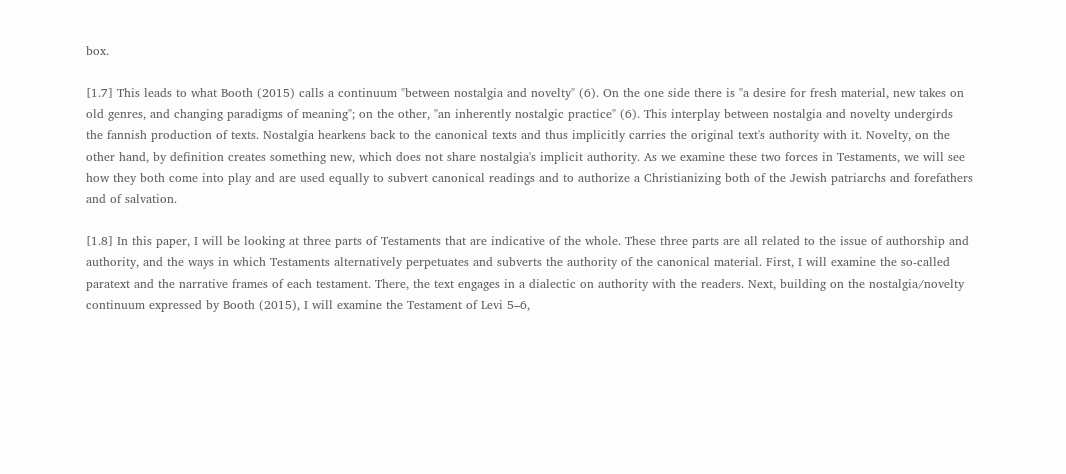box.

[1.7] This leads to what Booth (2015) calls a continuum "between nostalgia and novelty" (6). On the one side there is "a desire for fresh material, new takes on old genres, and changing paradigms of meaning"; on the other, "an inherently nostalgic practice" (6). This interplay between nostalgia and novelty undergirds the fannish production of texts. Nostalgia hearkens back to the canonical texts and thus implicitly carries the original text's authority with it. Novelty, on the other hand, by definition creates something new, which does not share nostalgia's implicit authority. As we examine these two forces in Testaments, we will see how they both come into play and are used equally to subvert canonical readings and to authorize a Christianizing both of the Jewish patriarchs and forefathers and of salvation.

[1.8] In this paper, I will be looking at three parts of Testaments that are indicative of the whole. These three parts are all related to the issue of authorship and authority, and the ways in which Testaments alternatively perpetuates and subverts the authority of the canonical material. First, I will examine the so-called paratext and the narrative frames of each testament. There, the text engages in a dialectic on authority with the readers. Next, building on the nostalgia/novelty continuum expressed by Booth (2015), I will examine the Testament of Levi 5–6,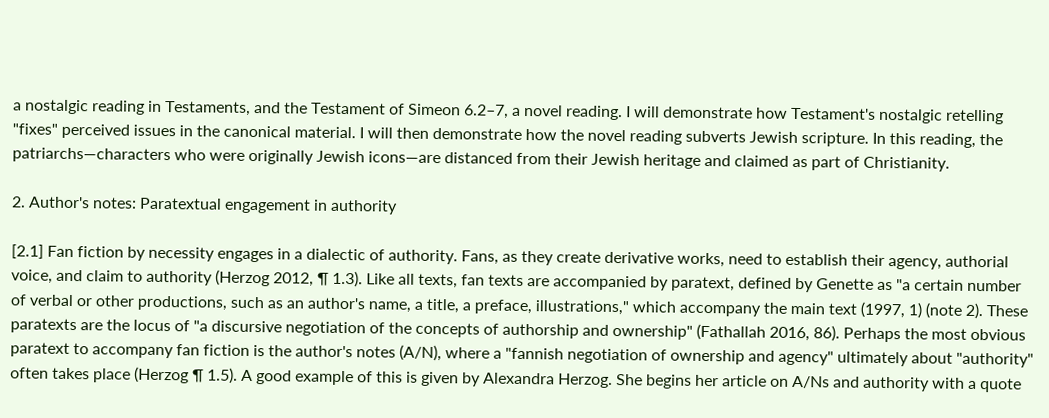a nostalgic reading in Testaments, and the Testament of Simeon 6.2–7, a novel reading. I will demonstrate how Testament's nostalgic retelling "fixes" perceived issues in the canonical material. I will then demonstrate how the novel reading subverts Jewish scripture. In this reading, the patriarchs—characters who were originally Jewish icons—are distanced from their Jewish heritage and claimed as part of Christianity.

2. Author's notes: Paratextual engagement in authority

[2.1] Fan fiction by necessity engages in a dialectic of authority. Fans, as they create derivative works, need to establish their agency, authorial voice, and claim to authority (Herzog 2012, ¶ 1.3). Like all texts, fan texts are accompanied by paratext, defined by Genette as "a certain number of verbal or other productions, such as an author's name, a title, a preface, illustrations," which accompany the main text (1997, 1) (note 2). These paratexts are the locus of "a discursive negotiation of the concepts of authorship and ownership" (Fathallah 2016, 86). Perhaps the most obvious paratext to accompany fan fiction is the author's notes (A/N), where a "fannish negotiation of ownership and agency" ultimately about "authority" often takes place (Herzog ¶ 1.5). A good example of this is given by Alexandra Herzog. She begins her article on A/Ns and authority with a quote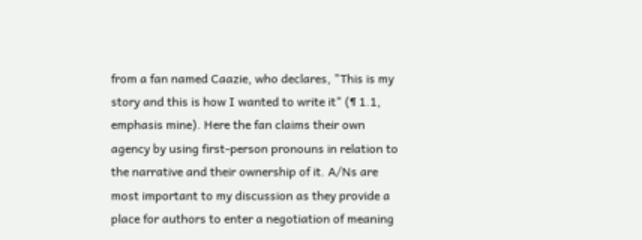from a fan named Caazie, who declares, "This is my story and this is how I wanted to write it" (¶ 1.1, emphasis mine). Here the fan claims their own agency by using first-person pronouns in relation to the narrative and their ownership of it. A/Ns are most important to my discussion as they provide a place for authors to enter a negotiation of meaning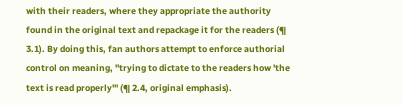with their readers, where they appropriate the authority found in the original text and repackage it for the readers (¶ 3.1). By doing this, fan authors attempt to enforce authorial control on meaning, "trying to dictate to the readers how 'the text is read properly'" (¶ 2.4, original emphasis).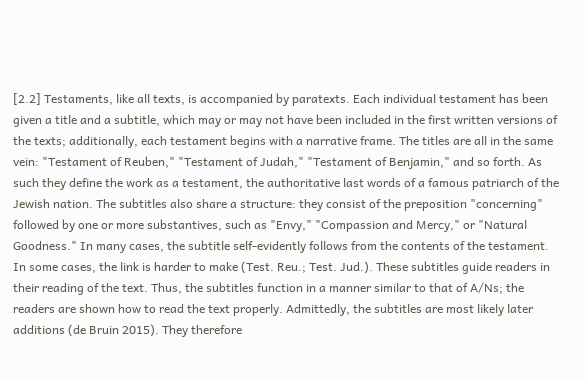[2.2] Testaments, like all texts, is accompanied by paratexts. Each individual testament has been given a title and a subtitle, which may or may not have been included in the first written versions of the texts; additionally, each testament begins with a narrative frame. The titles are all in the same vein: "Testament of Reuben," "Testament of Judah," "Testament of Benjamin," and so forth. As such they define the work as a testament, the authoritative last words of a famous patriarch of the Jewish nation. The subtitles also share a structure: they consist of the preposition "concerning" followed by one or more substantives, such as "Envy," "Compassion and Mercy," or "Natural Goodness." In many cases, the subtitle self-evidently follows from the contents of the testament. In some cases, the link is harder to make (Test. Reu.; Test. Jud.). These subtitles guide readers in their reading of the text. Thus, the subtitles function in a manner similar to that of A/Ns; the readers are shown how to read the text properly. Admittedly, the subtitles are most likely later additions (de Bruin 2015). They therefore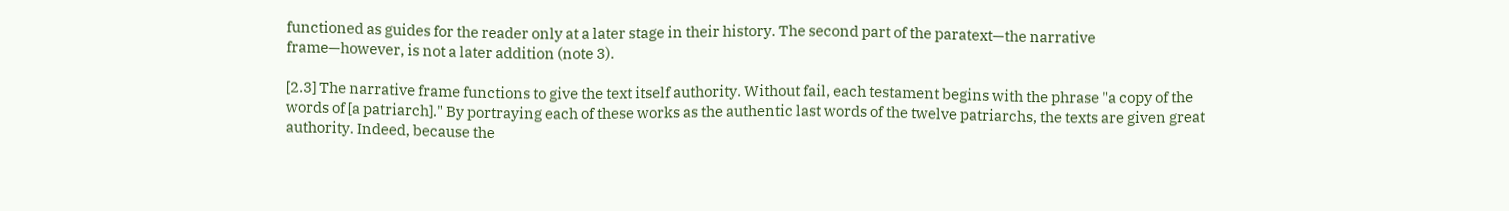functioned as guides for the reader only at a later stage in their history. The second part of the paratext—the narrative frame—however, is not a later addition (note 3).

[2.3] The narrative frame functions to give the text itself authority. Without fail, each testament begins with the phrase "a copy of the words of [a patriarch]." By portraying each of these works as the authentic last words of the twelve patriarchs, the texts are given great authority. Indeed, because the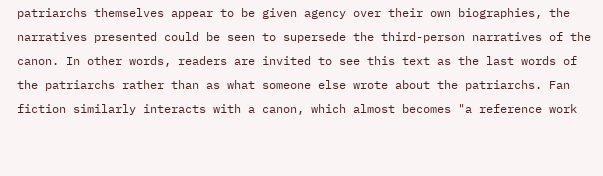patriarchs themselves appear to be given agency over their own biographies, the narratives presented could be seen to supersede the third-person narratives of the canon. In other words, readers are invited to see this text as the last words of the patriarchs rather than as what someone else wrote about the patriarchs. Fan fiction similarly interacts with a canon, which almost becomes "a reference work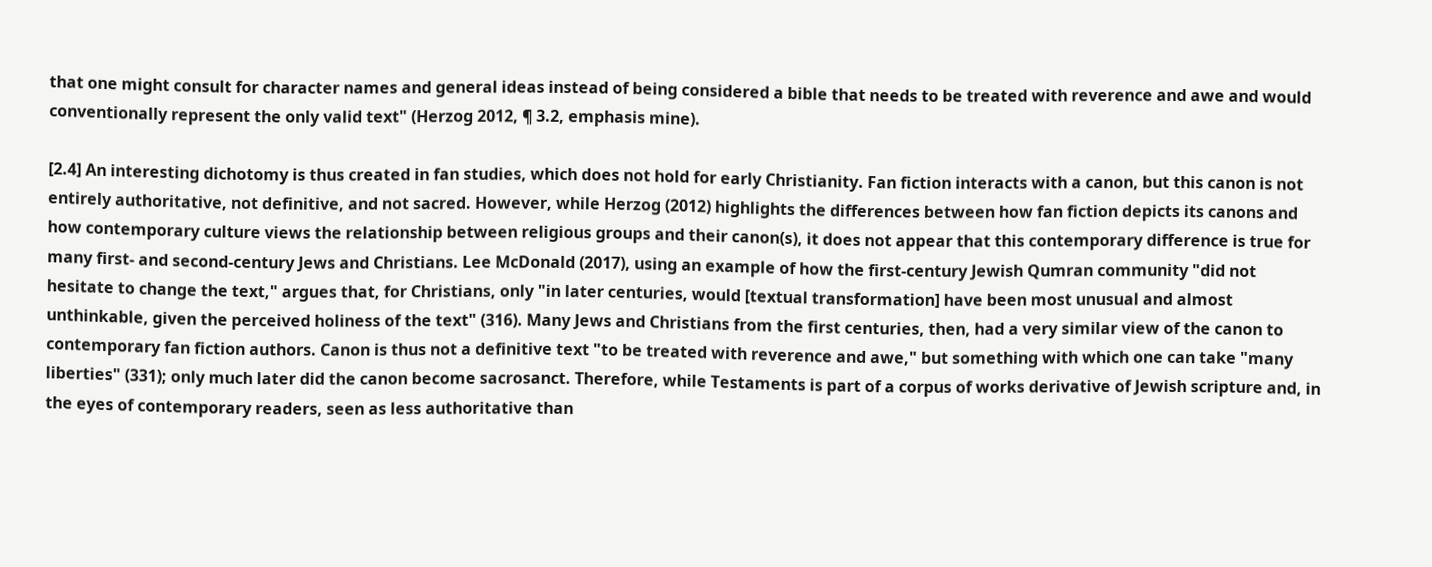that one might consult for character names and general ideas instead of being considered a bible that needs to be treated with reverence and awe and would conventionally represent the only valid text" (Herzog 2012, ¶ 3.2, emphasis mine).

[2.4] An interesting dichotomy is thus created in fan studies, which does not hold for early Christianity. Fan fiction interacts with a canon, but this canon is not entirely authoritative, not definitive, and not sacred. However, while Herzog (2012) highlights the differences between how fan fiction depicts its canons and how contemporary culture views the relationship between religious groups and their canon(s), it does not appear that this contemporary difference is true for many first- and second-century Jews and Christians. Lee McDonald (2017), using an example of how the first-century Jewish Qumran community "did not hesitate to change the text," argues that, for Christians, only "in later centuries, would [textual transformation] have been most unusual and almost unthinkable, given the perceived holiness of the text" (316). Many Jews and Christians from the first centuries, then, had a very similar view of the canon to contemporary fan fiction authors. Canon is thus not a definitive text "to be treated with reverence and awe," but something with which one can take "many liberties" (331); only much later did the canon become sacrosanct. Therefore, while Testaments is part of a corpus of works derivative of Jewish scripture and, in the eyes of contemporary readers, seen as less authoritative than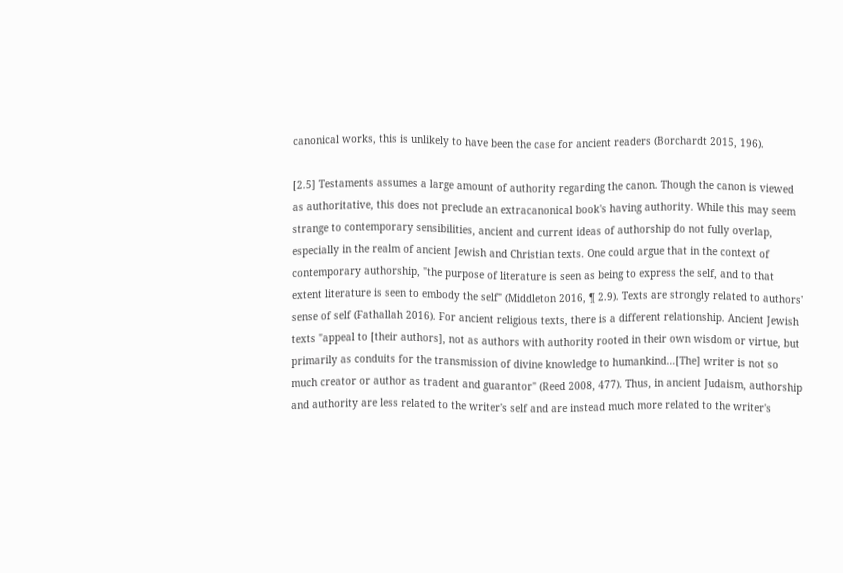canonical works, this is unlikely to have been the case for ancient readers (Borchardt 2015, 196).

[2.5] Testaments assumes a large amount of authority regarding the canon. Though the canon is viewed as authoritative, this does not preclude an extracanonical book's having authority. While this may seem strange to contemporary sensibilities, ancient and current ideas of authorship do not fully overlap, especially in the realm of ancient Jewish and Christian texts. One could argue that in the context of contemporary authorship, "the purpose of literature is seen as being to express the self, and to that extent literature is seen to embody the self" (Middleton 2016, ¶ 2.9). Texts are strongly related to authors' sense of self (Fathallah 2016). For ancient religious texts, there is a different relationship. Ancient Jewish texts "appeal to [their authors], not as authors with authority rooted in their own wisdom or virtue, but primarily as conduits for the transmission of divine knowledge to humankind…[The] writer is not so much creator or author as tradent and guarantor" (Reed 2008, 477). Thus, in ancient Judaism, authorship and authority are less related to the writer's self and are instead much more related to the writer's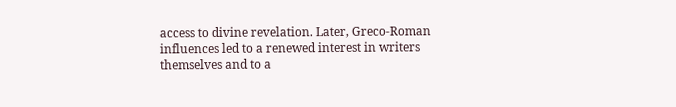access to divine revelation. Later, Greco-Roman influences led to a renewed interest in writers themselves and to a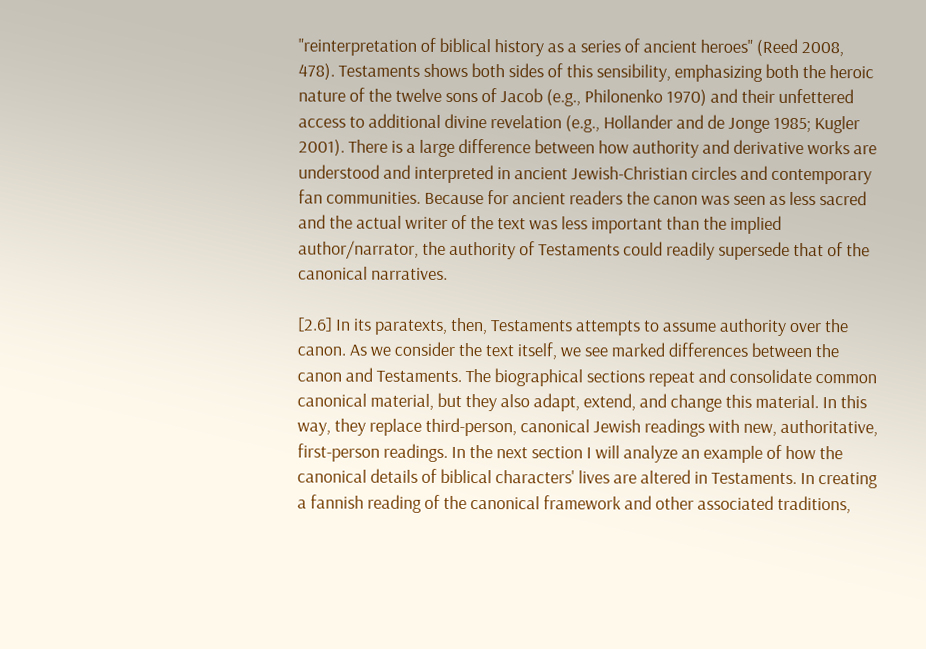"reinterpretation of biblical history as a series of ancient heroes" (Reed 2008, 478). Testaments shows both sides of this sensibility, emphasizing both the heroic nature of the twelve sons of Jacob (e.g., Philonenko 1970) and their unfettered access to additional divine revelation (e.g., Hollander and de Jonge 1985; Kugler 2001). There is a large difference between how authority and derivative works are understood and interpreted in ancient Jewish-Christian circles and contemporary fan communities. Because for ancient readers the canon was seen as less sacred and the actual writer of the text was less important than the implied author/narrator, the authority of Testaments could readily supersede that of the canonical narratives.

[2.6] In its paratexts, then, Testaments attempts to assume authority over the canon. As we consider the text itself, we see marked differences between the canon and Testaments. The biographical sections repeat and consolidate common canonical material, but they also adapt, extend, and change this material. In this way, they replace third-person, canonical Jewish readings with new, authoritative, first-person readings. In the next section I will analyze an example of how the canonical details of biblical characters' lives are altered in Testaments. In creating a fannish reading of the canonical framework and other associated traditions,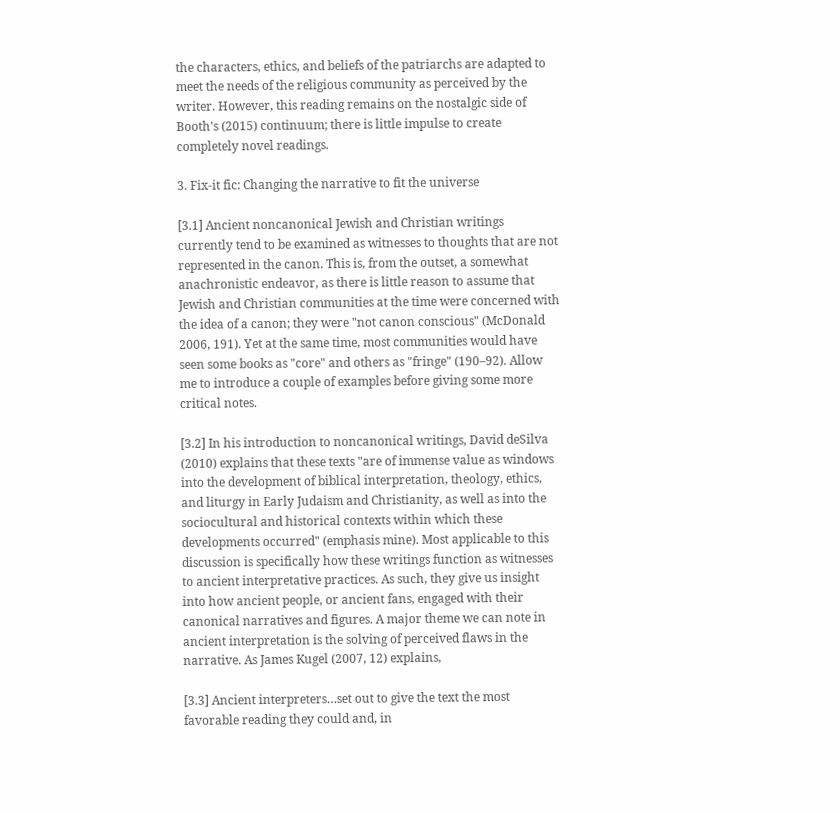the characters, ethics, and beliefs of the patriarchs are adapted to meet the needs of the religious community as perceived by the writer. However, this reading remains on the nostalgic side of Booth's (2015) continuum; there is little impulse to create completely novel readings.

3. Fix-it fic: Changing the narrative to fit the universe

[3.1] Ancient noncanonical Jewish and Christian writings currently tend to be examined as witnesses to thoughts that are not represented in the canon. This is, from the outset, a somewhat anachronistic endeavor, as there is little reason to assume that Jewish and Christian communities at the time were concerned with the idea of a canon; they were "not canon conscious" (McDonald 2006, 191). Yet at the same time, most communities would have seen some books as "core" and others as "fringe" (190–92). Allow me to introduce a couple of examples before giving some more critical notes.

[3.2] In his introduction to noncanonical writings, David deSilva (2010) explains that these texts "are of immense value as windows into the development of biblical interpretation, theology, ethics, and liturgy in Early Judaism and Christianity, as well as into the sociocultural and historical contexts within which these developments occurred" (emphasis mine). Most applicable to this discussion is specifically how these writings function as witnesses to ancient interpretative practices. As such, they give us insight into how ancient people, or ancient fans, engaged with their canonical narratives and figures. A major theme we can note in ancient interpretation is the solving of perceived flaws in the narrative. As James Kugel (2007, 12) explains,

[3.3] Ancient interpreters…set out to give the text the most favorable reading they could and, in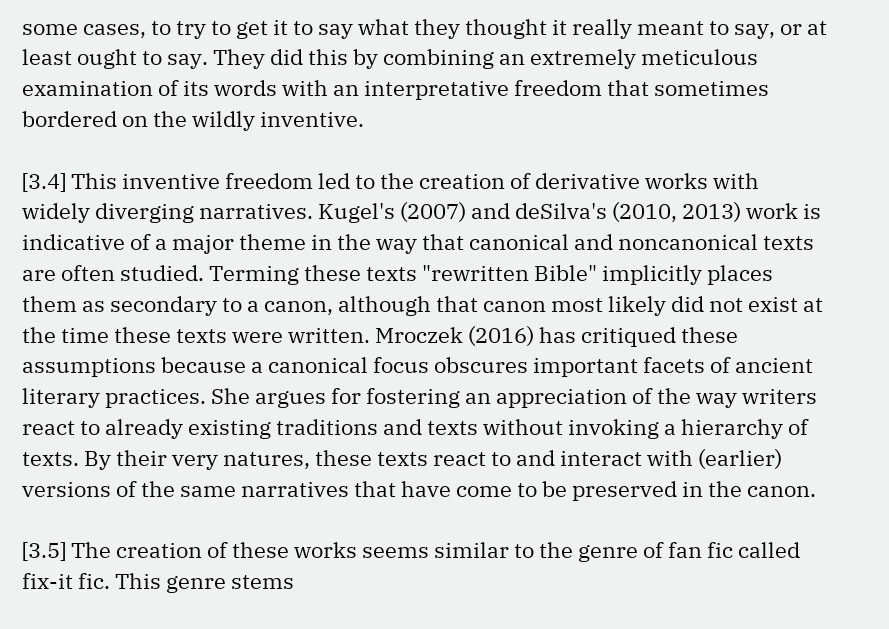some cases, to try to get it to say what they thought it really meant to say, or at least ought to say. They did this by combining an extremely meticulous examination of its words with an interpretative freedom that sometimes bordered on the wildly inventive.

[3.4] This inventive freedom led to the creation of derivative works with widely diverging narratives. Kugel's (2007) and deSilva's (2010, 2013) work is indicative of a major theme in the way that canonical and noncanonical texts are often studied. Terming these texts "rewritten Bible" implicitly places them as secondary to a canon, although that canon most likely did not exist at the time these texts were written. Mroczek (2016) has critiqued these assumptions because a canonical focus obscures important facets of ancient literary practices. She argues for fostering an appreciation of the way writers react to already existing traditions and texts without invoking a hierarchy of texts. By their very natures, these texts react to and interact with (earlier) versions of the same narratives that have come to be preserved in the canon.

[3.5] The creation of these works seems similar to the genre of fan fic called fix-it fic. This genre stems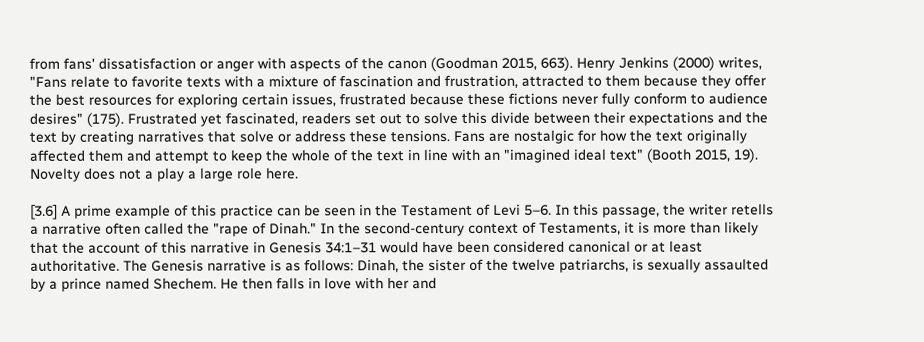from fans' dissatisfaction or anger with aspects of the canon (Goodman 2015, 663). Henry Jenkins (2000) writes, "Fans relate to favorite texts with a mixture of fascination and frustration, attracted to them because they offer the best resources for exploring certain issues, frustrated because these fictions never fully conform to audience desires" (175). Frustrated yet fascinated, readers set out to solve this divide between their expectations and the text by creating narratives that solve or address these tensions. Fans are nostalgic for how the text originally affected them and attempt to keep the whole of the text in line with an "imagined ideal text" (Booth 2015, 19). Novelty does not a play a large role here.

[3.6] A prime example of this practice can be seen in the Testament of Levi 5–6. In this passage, the writer retells a narrative often called the "rape of Dinah." In the second-century context of Testaments, it is more than likely that the account of this narrative in Genesis 34:1–31 would have been considered canonical or at least authoritative. The Genesis narrative is as follows: Dinah, the sister of the twelve patriarchs, is sexually assaulted by a prince named Shechem. He then falls in love with her and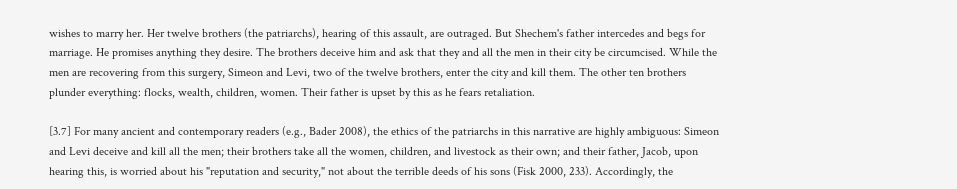wishes to marry her. Her twelve brothers (the patriarchs), hearing of this assault, are outraged. But Shechem's father intercedes and begs for marriage. He promises anything they desire. The brothers deceive him and ask that they and all the men in their city be circumcised. While the men are recovering from this surgery, Simeon and Levi, two of the twelve brothers, enter the city and kill them. The other ten brothers plunder everything: flocks, wealth, children, women. Their father is upset by this as he fears retaliation.

[3.7] For many ancient and contemporary readers (e.g., Bader 2008), the ethics of the patriarchs in this narrative are highly ambiguous: Simeon and Levi deceive and kill all the men; their brothers take all the women, children, and livestock as their own; and their father, Jacob, upon hearing this, is worried about his "reputation and security," not about the terrible deeds of his sons (Fisk 2000, 233). Accordingly, the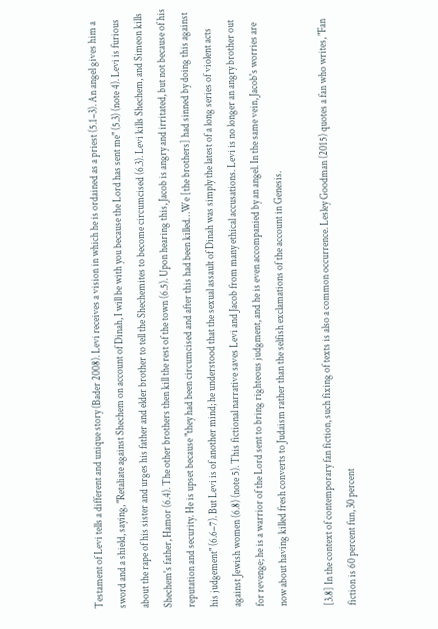Testament of Levi tells a different and unique story (Bader 2008). Levi receives a vision in which he is ordained as a priest (5.1–3). An angel gives him a sword and a shield, saying, "Retaliate against Shechem on account of Dinah, I will be with you because the Lord has sent me" (5.3) (note 4). Levi is furious about the rape of his sister and urges his father and elder brother to tell the Shechemites to become circumcised (6.3). Levi kills Shechem, and Simeon kills Shechem's father, Hamor (6.4). The other brothers then kill the rest of the town (6.5). Upon hearing this, Jacob is angry and irritated, but not because of his reputation and security. He is upset because "they had been circumcised and after this had been killed…We [the brothers] had sinned by doing this against his judgement" (6.6–7). But Levi is of another mind; he understood that the sexual assault of Dinah was simply the latest of a long series of violent acts against Jewish women (6.8) (note 5). This fictional narrative saves Levi and Jacob from many ethical accusations. Levi is no longer an angry brother out for revenge; he is a warrior of the Lord sent to bring righteous judgment, and he is even accompanied by an angel. In the same vein, Jacob's worries are now about having killed fresh converts to Judaism rather than the selfish exclamations of the account in Genesis.

[3.8] In the context of contemporary fan fiction, such fixing of texts is also a common occurrence. Lesley Goodman (2015) quotes a fan who writes, "Fan fiction is 60 percent fun, 30 percent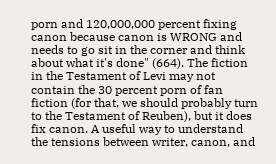porn and 120,000,000 percent fixing canon because canon is WRONG and needs to go sit in the corner and think about what it's done" (664). The fiction in the Testament of Levi may not contain the 30 percent porn of fan fiction (for that, we should probably turn to the Testament of Reuben), but it does fix canon. A useful way to understand the tensions between writer, canon, and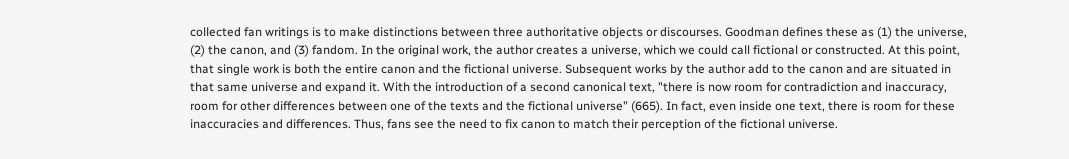collected fan writings is to make distinctions between three authoritative objects or discourses. Goodman defines these as (1) the universe, (2) the canon, and (3) fandom. In the original work, the author creates a universe, which we could call fictional or constructed. At this point, that single work is both the entire canon and the fictional universe. Subsequent works by the author add to the canon and are situated in that same universe and expand it. With the introduction of a second canonical text, "there is now room for contradiction and inaccuracy, room for other differences between one of the texts and the fictional universe" (665). In fact, even inside one text, there is room for these inaccuracies and differences. Thus, fans see the need to fix canon to match their perception of the fictional universe.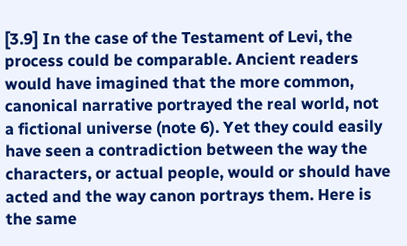[3.9] In the case of the Testament of Levi, the process could be comparable. Ancient readers would have imagined that the more common, canonical narrative portrayed the real world, not a fictional universe (note 6). Yet they could easily have seen a contradiction between the way the characters, or actual people, would or should have acted and the way canon portrays them. Here is the same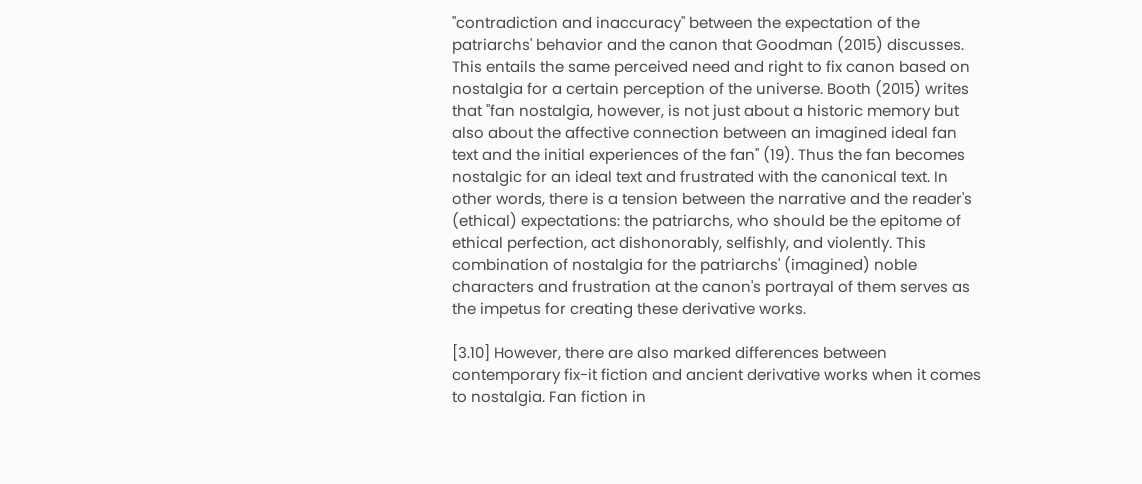"contradiction and inaccuracy" between the expectation of the patriarchs' behavior and the canon that Goodman (2015) discusses. This entails the same perceived need and right to fix canon based on nostalgia for a certain perception of the universe. Booth (2015) writes that "fan nostalgia, however, is not just about a historic memory but also about the affective connection between an imagined ideal fan text and the initial experiences of the fan" (19). Thus the fan becomes nostalgic for an ideal text and frustrated with the canonical text. In other words, there is a tension between the narrative and the reader's (ethical) expectations: the patriarchs, who should be the epitome of ethical perfection, act dishonorably, selfishly, and violently. This combination of nostalgia for the patriarchs' (imagined) noble characters and frustration at the canon's portrayal of them serves as the impetus for creating these derivative works.

[3.10] However, there are also marked differences between contemporary fix-it fiction and ancient derivative works when it comes to nostalgia. Fan fiction in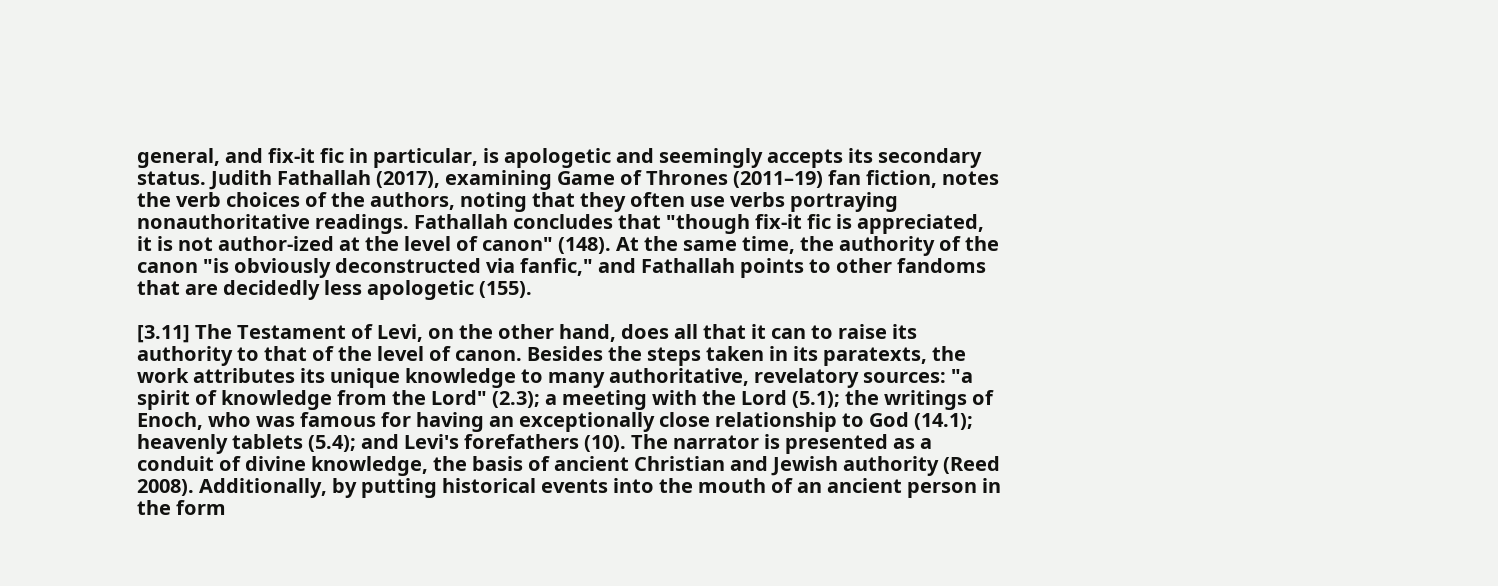general, and fix-it fic in particular, is apologetic and seemingly accepts its secondary status. Judith Fathallah (2017), examining Game of Thrones (2011–19) fan fiction, notes the verb choices of the authors, noting that they often use verbs portraying nonauthoritative readings. Fathallah concludes that "though fix-it fic is appreciated, it is not author-ized at the level of canon" (148). At the same time, the authority of the canon "is obviously deconstructed via fanfic," and Fathallah points to other fandoms that are decidedly less apologetic (155).

[3.11] The Testament of Levi, on the other hand, does all that it can to raise its authority to that of the level of canon. Besides the steps taken in its paratexts, the work attributes its unique knowledge to many authoritative, revelatory sources: "a spirit of knowledge from the Lord" (2.3); a meeting with the Lord (5.1); the writings of Enoch, who was famous for having an exceptionally close relationship to God (14.1); heavenly tablets (5.4); and Levi's forefathers (10). The narrator is presented as a conduit of divine knowledge, the basis of ancient Christian and Jewish authority (Reed 2008). Additionally, by putting historical events into the mouth of an ancient person in the form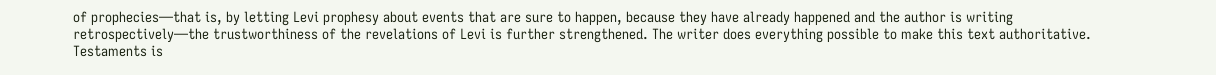of prophecies—that is, by letting Levi prophesy about events that are sure to happen, because they have already happened and the author is writing retrospectively—the trustworthiness of the revelations of Levi is further strengthened. The writer does everything possible to make this text authoritative. Testaments is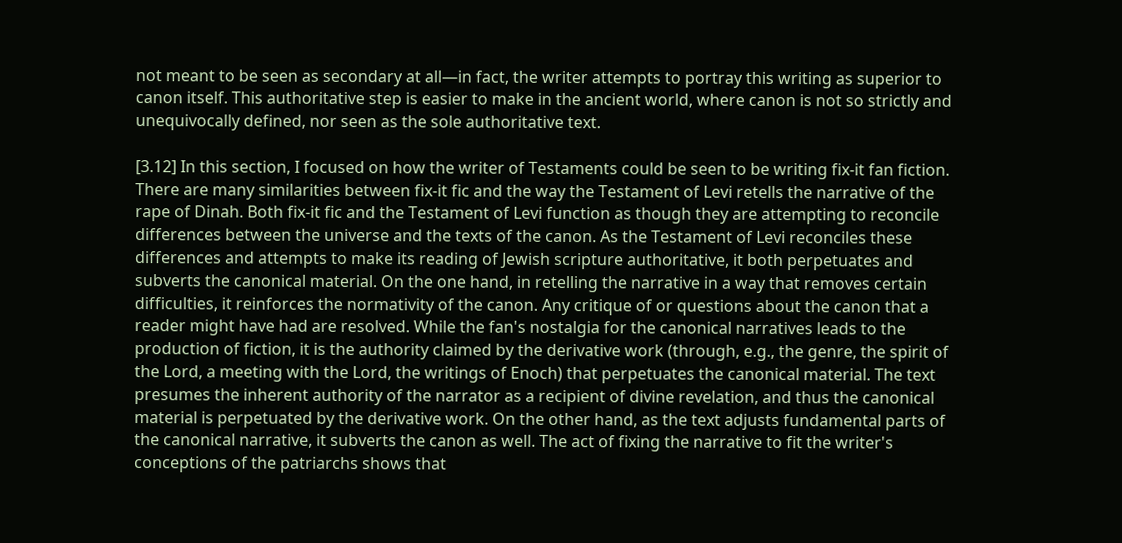not meant to be seen as secondary at all—in fact, the writer attempts to portray this writing as superior to canon itself. This authoritative step is easier to make in the ancient world, where canon is not so strictly and unequivocally defined, nor seen as the sole authoritative text.

[3.12] In this section, I focused on how the writer of Testaments could be seen to be writing fix-it fan fiction. There are many similarities between fix-it fic and the way the Testament of Levi retells the narrative of the rape of Dinah. Both fix-it fic and the Testament of Levi function as though they are attempting to reconcile differences between the universe and the texts of the canon. As the Testament of Levi reconciles these differences and attempts to make its reading of Jewish scripture authoritative, it both perpetuates and subverts the canonical material. On the one hand, in retelling the narrative in a way that removes certain difficulties, it reinforces the normativity of the canon. Any critique of or questions about the canon that a reader might have had are resolved. While the fan's nostalgia for the canonical narratives leads to the production of fiction, it is the authority claimed by the derivative work (through, e.g., the genre, the spirit of the Lord, a meeting with the Lord, the writings of Enoch) that perpetuates the canonical material. The text presumes the inherent authority of the narrator as a recipient of divine revelation, and thus the canonical material is perpetuated by the derivative work. On the other hand, as the text adjusts fundamental parts of the canonical narrative, it subverts the canon as well. The act of fixing the narrative to fit the writer's conceptions of the patriarchs shows that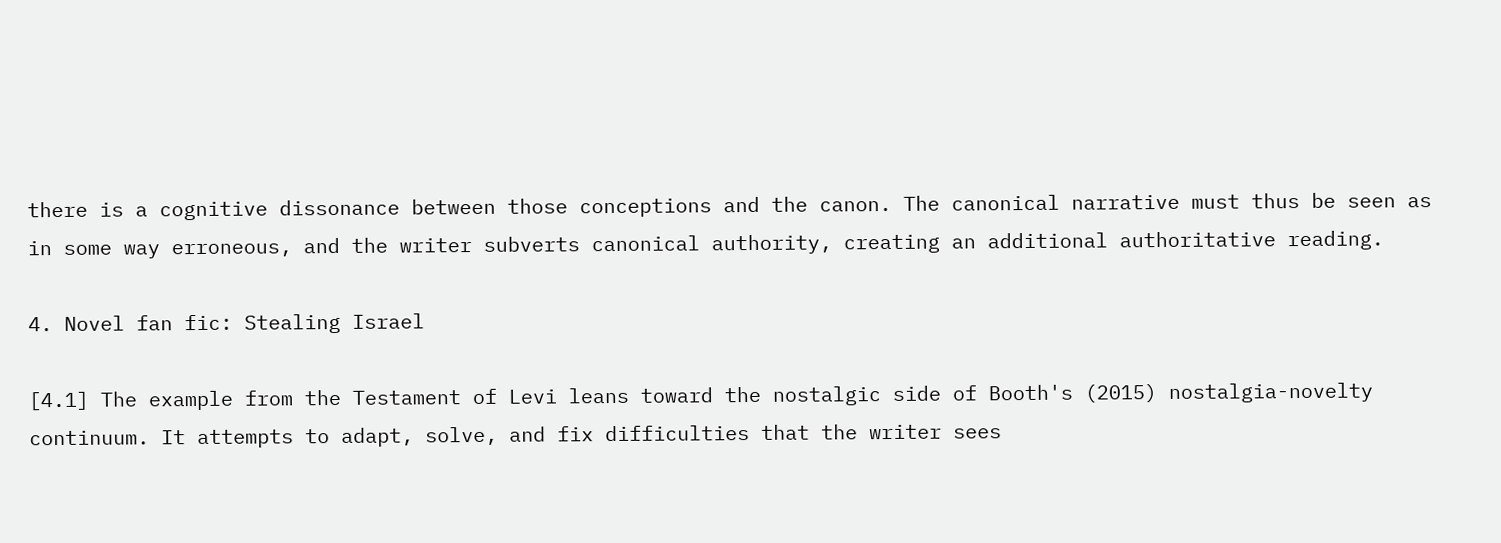there is a cognitive dissonance between those conceptions and the canon. The canonical narrative must thus be seen as in some way erroneous, and the writer subverts canonical authority, creating an additional authoritative reading.

4. Novel fan fic: Stealing Israel

[4.1] The example from the Testament of Levi leans toward the nostalgic side of Booth's (2015) nostalgia-novelty continuum. It attempts to adapt, solve, and fix difficulties that the writer sees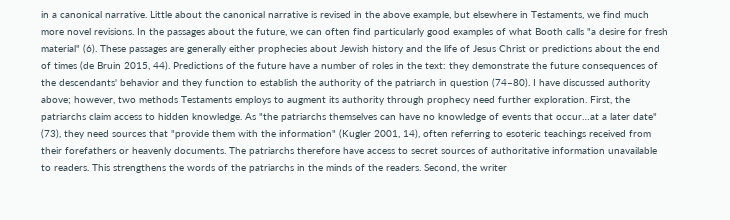in a canonical narrative. Little about the canonical narrative is revised in the above example, but elsewhere in Testaments, we find much more novel revisions. In the passages about the future, we can often find particularly good examples of what Booth calls "a desire for fresh material" (6). These passages are generally either prophecies about Jewish history and the life of Jesus Christ or predictions about the end of times (de Bruin 2015, 44). Predictions of the future have a number of roles in the text: they demonstrate the future consequences of the descendants' behavior and they function to establish the authority of the patriarch in question (74–80). I have discussed authority above; however, two methods Testaments employs to augment its authority through prophecy need further exploration. First, the patriarchs claim access to hidden knowledge. As "the patriarchs themselves can have no knowledge of events that occur…at a later date" (73), they need sources that "provide them with the information" (Kugler 2001, 14), often referring to esoteric teachings received from their forefathers or heavenly documents. The patriarchs therefore have access to secret sources of authoritative information unavailable to readers. This strengthens the words of the patriarchs in the minds of the readers. Second, the writer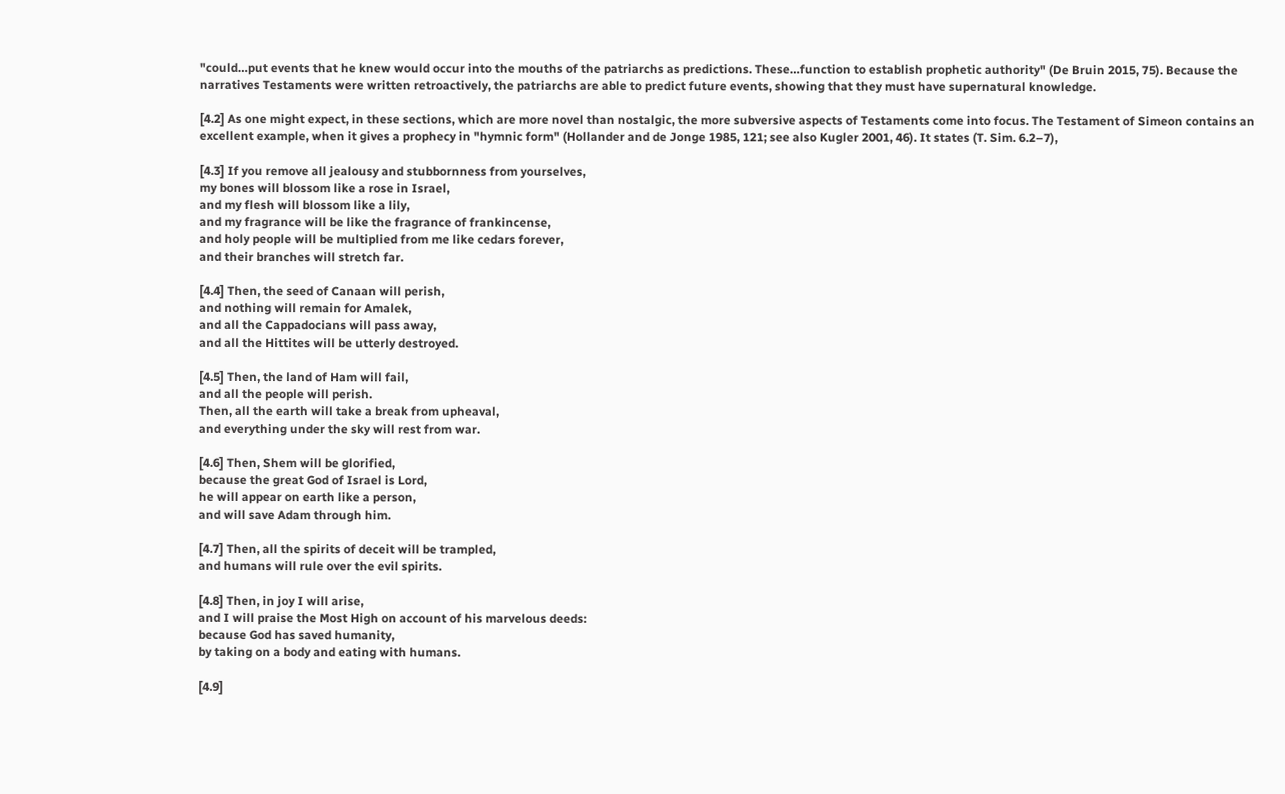"could…put events that he knew would occur into the mouths of the patriarchs as predictions. These…function to establish prophetic authority" (De Bruin 2015, 75). Because the narratives Testaments were written retroactively, the patriarchs are able to predict future events, showing that they must have supernatural knowledge.

[4.2] As one might expect, in these sections, which are more novel than nostalgic, the more subversive aspects of Testaments come into focus. The Testament of Simeon contains an excellent example, when it gives a prophecy in "hymnic form" (Hollander and de Jonge 1985, 121; see also Kugler 2001, 46). It states (T. Sim. 6.2–7),

[4.3] If you remove all jealousy and stubbornness from yourselves,
my bones will blossom like a rose in Israel,
and my flesh will blossom like a lily,
and my fragrance will be like the fragrance of frankincense,
and holy people will be multiplied from me like cedars forever,
and their branches will stretch far.

[4.4] Then, the seed of Canaan will perish,
and nothing will remain for Amalek,
and all the Cappadocians will pass away,
and all the Hittites will be utterly destroyed.

[4.5] Then, the land of Ham will fail,
and all the people will perish.
Then, all the earth will take a break from upheaval,
and everything under the sky will rest from war.

[4.6] Then, Shem will be glorified,
because the great God of Israel is Lord,
he will appear on earth like a person,
and will save Adam through him.

[4.7] Then, all the spirits of deceit will be trampled,
and humans will rule over the evil spirits.

[4.8] Then, in joy I will arise,
and I will praise the Most High on account of his marvelous deeds:
because God has saved humanity,
by taking on a body and eating with humans.

[4.9]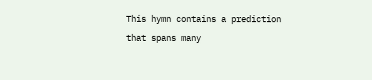This hymn contains a prediction that spans many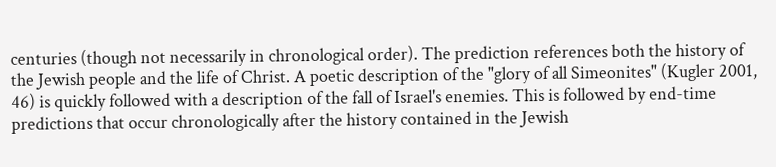centuries (though not necessarily in chronological order). The prediction references both the history of the Jewish people and the life of Christ. A poetic description of the "glory of all Simeonites" (Kugler 2001, 46) is quickly followed with a description of the fall of Israel's enemies. This is followed by end-time predictions that occur chronologically after the history contained in the Jewish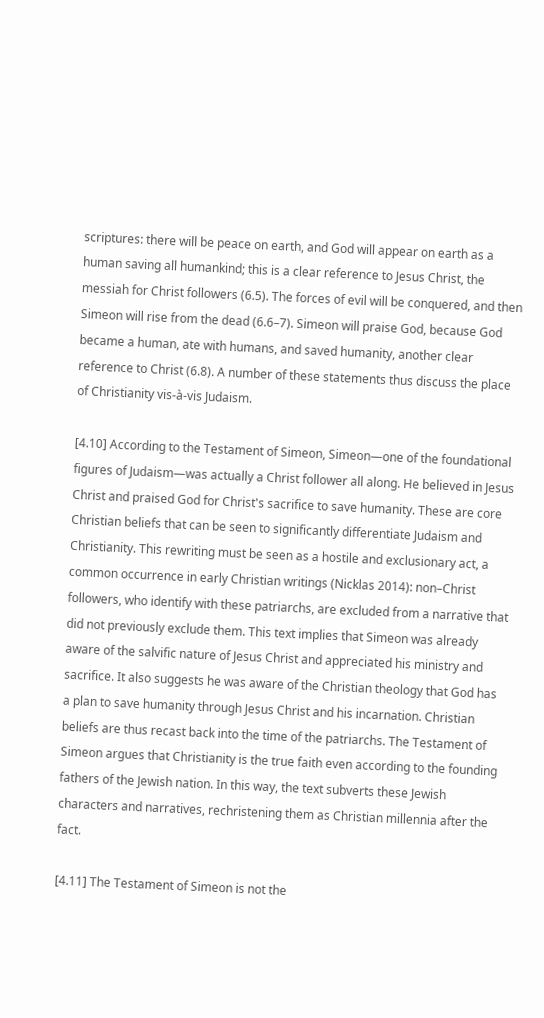scriptures: there will be peace on earth, and God will appear on earth as a human saving all humankind; this is a clear reference to Jesus Christ, the messiah for Christ followers (6.5). The forces of evil will be conquered, and then Simeon will rise from the dead (6.6–7). Simeon will praise God, because God became a human, ate with humans, and saved humanity, another clear reference to Christ (6.8). A number of these statements thus discuss the place of Christianity vis-à-vis Judaism.

[4.10] According to the Testament of Simeon, Simeon—one of the foundational figures of Judaism—was actually a Christ follower all along. He believed in Jesus Christ and praised God for Christ's sacrifice to save humanity. These are core Christian beliefs that can be seen to significantly differentiate Judaism and Christianity. This rewriting must be seen as a hostile and exclusionary act, a common occurrence in early Christian writings (Nicklas 2014): non–Christ followers, who identify with these patriarchs, are excluded from a narrative that did not previously exclude them. This text implies that Simeon was already aware of the salvific nature of Jesus Christ and appreciated his ministry and sacrifice. It also suggests he was aware of the Christian theology that God has a plan to save humanity through Jesus Christ and his incarnation. Christian beliefs are thus recast back into the time of the patriarchs. The Testament of Simeon argues that Christianity is the true faith even according to the founding fathers of the Jewish nation. In this way, the text subverts these Jewish characters and narratives, rechristening them as Christian millennia after the fact.

[4.11] The Testament of Simeon is not the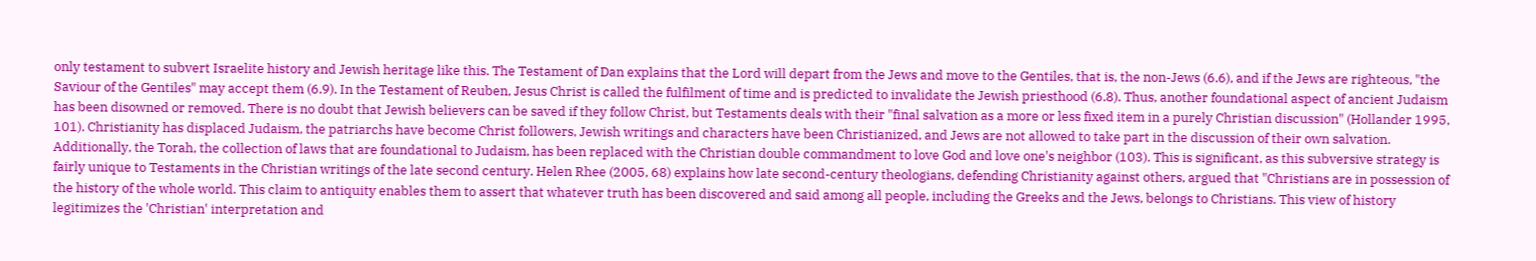only testament to subvert Israelite history and Jewish heritage like this. The Testament of Dan explains that the Lord will depart from the Jews and move to the Gentiles, that is, the non-Jews (6.6), and if the Jews are righteous, "the Saviour of the Gentiles" may accept them (6.9). In the Testament of Reuben, Jesus Christ is called the fulfilment of time and is predicted to invalidate the Jewish priesthood (6.8). Thus, another foundational aspect of ancient Judaism has been disowned or removed. There is no doubt that Jewish believers can be saved if they follow Christ, but Testaments deals with their "final salvation as a more or less fixed item in a purely Christian discussion" (Hollander 1995, 101). Christianity has displaced Judaism, the patriarchs have become Christ followers, Jewish writings and characters have been Christianized, and Jews are not allowed to take part in the discussion of their own salvation. Additionally, the Torah, the collection of laws that are foundational to Judaism, has been replaced with the Christian double commandment to love God and love one's neighbor (103). This is significant, as this subversive strategy is fairly unique to Testaments in the Christian writings of the late second century. Helen Rhee (2005, 68) explains how late second-century theologians, defending Christianity against others, argued that "Christians are in possession of the history of the whole world. This claim to antiquity enables them to assert that whatever truth has been discovered and said among all people, including the Greeks and the Jews, belongs to Christians. This view of history legitimizes the 'Christian' interpretation and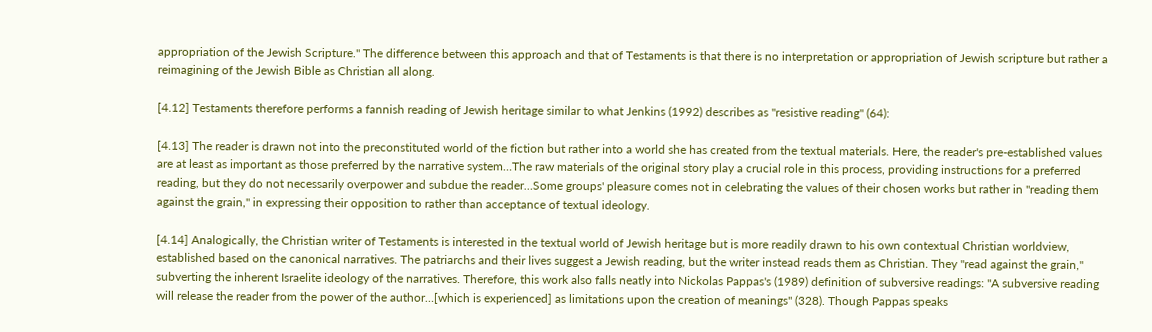appropriation of the Jewish Scripture." The difference between this approach and that of Testaments is that there is no interpretation or appropriation of Jewish scripture but rather a reimagining of the Jewish Bible as Christian all along.

[4.12] Testaments therefore performs a fannish reading of Jewish heritage similar to what Jenkins (1992) describes as "resistive reading" (64):

[4.13] The reader is drawn not into the preconstituted world of the fiction but rather into a world she has created from the textual materials. Here, the reader's pre-established values are at least as important as those preferred by the narrative system…The raw materials of the original story play a crucial role in this process, providing instructions for a preferred reading, but they do not necessarily overpower and subdue the reader…Some groups' pleasure comes not in celebrating the values of their chosen works but rather in "reading them against the grain," in expressing their opposition to rather than acceptance of textual ideology.

[4.14] Analogically, the Christian writer of Testaments is interested in the textual world of Jewish heritage but is more readily drawn to his own contextual Christian worldview, established based on the canonical narratives. The patriarchs and their lives suggest a Jewish reading, but the writer instead reads them as Christian. They "read against the grain," subverting the inherent Israelite ideology of the narratives. Therefore, this work also falls neatly into Nickolas Pappas's (1989) definition of subversive readings: "A subversive reading will release the reader from the power of the author…[which is experienced] as limitations upon the creation of meanings" (328). Though Pappas speaks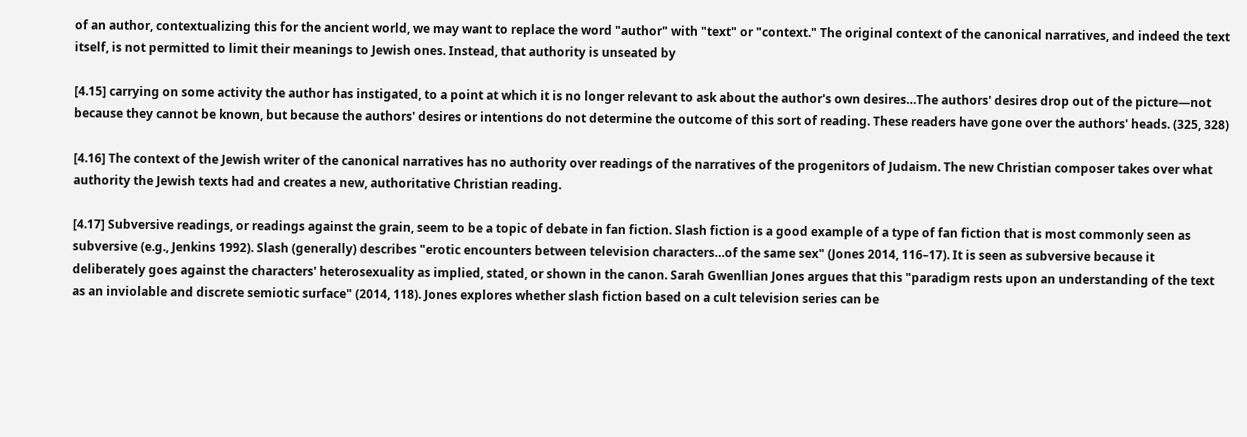of an author, contextualizing this for the ancient world, we may want to replace the word "author" with "text" or "context." The original context of the canonical narratives, and indeed the text itself, is not permitted to limit their meanings to Jewish ones. Instead, that authority is unseated by

[4.15] carrying on some activity the author has instigated, to a point at which it is no longer relevant to ask about the author's own desires…The authors' desires drop out of the picture—not because they cannot be known, but because the authors' desires or intentions do not determine the outcome of this sort of reading. These readers have gone over the authors' heads. (325, 328)

[4.16] The context of the Jewish writer of the canonical narratives has no authority over readings of the narratives of the progenitors of Judaism. The new Christian composer takes over what authority the Jewish texts had and creates a new, authoritative Christian reading.

[4.17] Subversive readings, or readings against the grain, seem to be a topic of debate in fan fiction. Slash fiction is a good example of a type of fan fiction that is most commonly seen as subversive (e.g., Jenkins 1992). Slash (generally) describes "erotic encounters between television characters…of the same sex" (Jones 2014, 116–17). It is seen as subversive because it deliberately goes against the characters' heterosexuality as implied, stated, or shown in the canon. Sarah Gwenllian Jones argues that this "paradigm rests upon an understanding of the text as an inviolable and discrete semiotic surface" (2014, 118). Jones explores whether slash fiction based on a cult television series can be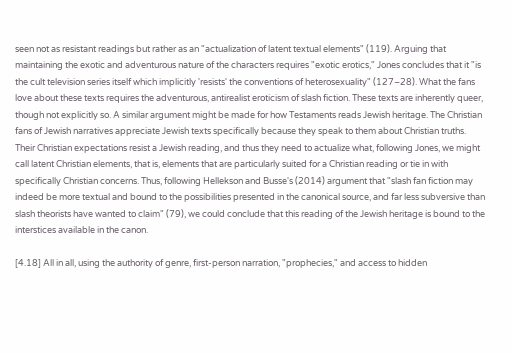seen not as resistant readings but rather as an "actualization of latent textual elements" (119). Arguing that maintaining the exotic and adventurous nature of the characters requires "exotic erotics," Jones concludes that it "is the cult television series itself which implicitly 'resists' the conventions of heterosexuality" (127–28). What the fans love about these texts requires the adventurous, antirealist eroticism of slash fiction. These texts are inherently queer, though not explicitly so. A similar argument might be made for how Testaments reads Jewish heritage. The Christian fans of Jewish narratives appreciate Jewish texts specifically because they speak to them about Christian truths. Their Christian expectations resist a Jewish reading, and thus they need to actualize what, following Jones, we might call latent Christian elements, that is, elements that are particularly suited for a Christian reading or tie in with specifically Christian concerns. Thus, following Hellekson and Busse's (2014) argument that "slash fan fiction may indeed be more textual and bound to the possibilities presented in the canonical source, and far less subversive than slash theorists have wanted to claim" (79), we could conclude that this reading of the Jewish heritage is bound to the interstices available in the canon.

[4.18] All in all, using the authority of genre, first-person narration, "prophecies," and access to hidden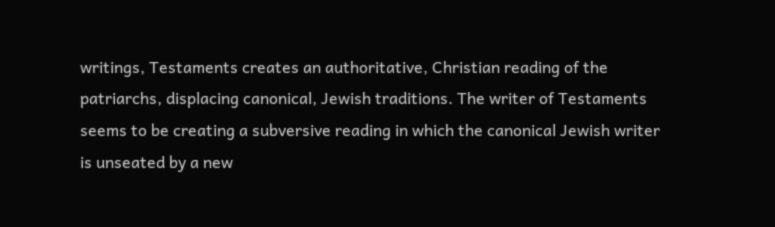writings, Testaments creates an authoritative, Christian reading of the patriarchs, displacing canonical, Jewish traditions. The writer of Testaments seems to be creating a subversive reading in which the canonical Jewish writer is unseated by a new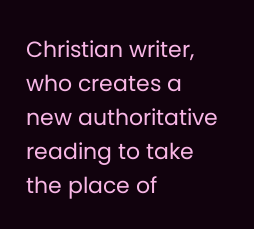Christian writer, who creates a new authoritative reading to take the place of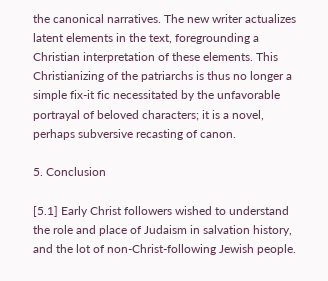the canonical narratives. The new writer actualizes latent elements in the text, foregrounding a Christian interpretation of these elements. This Christianizing of the patriarchs is thus no longer a simple fix-it fic necessitated by the unfavorable portrayal of beloved characters; it is a novel, perhaps subversive recasting of canon.

5. Conclusion

[5.1] Early Christ followers wished to understand the role and place of Judaism in salvation history, and the lot of non-Christ-following Jewish people.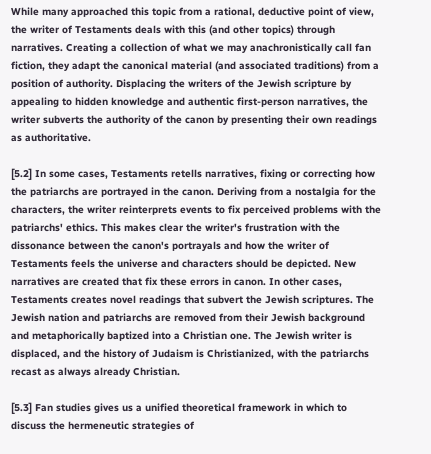While many approached this topic from a rational, deductive point of view, the writer of Testaments deals with this (and other topics) through narratives. Creating a collection of what we may anachronistically call fan fiction, they adapt the canonical material (and associated traditions) from a position of authority. Displacing the writers of the Jewish scripture by appealing to hidden knowledge and authentic first-person narratives, the writer subverts the authority of the canon by presenting their own readings as authoritative.

[5.2] In some cases, Testaments retells narratives, fixing or correcting how the patriarchs are portrayed in the canon. Deriving from a nostalgia for the characters, the writer reinterprets events to fix perceived problems with the patriarchs' ethics. This makes clear the writer's frustration with the dissonance between the canon's portrayals and how the writer of Testaments feels the universe and characters should be depicted. New narratives are created that fix these errors in canon. In other cases, Testaments creates novel readings that subvert the Jewish scriptures. The Jewish nation and patriarchs are removed from their Jewish background and metaphorically baptized into a Christian one. The Jewish writer is displaced, and the history of Judaism is Christianized, with the patriarchs recast as always already Christian.

[5.3] Fan studies gives us a unified theoretical framework in which to discuss the hermeneutic strategies of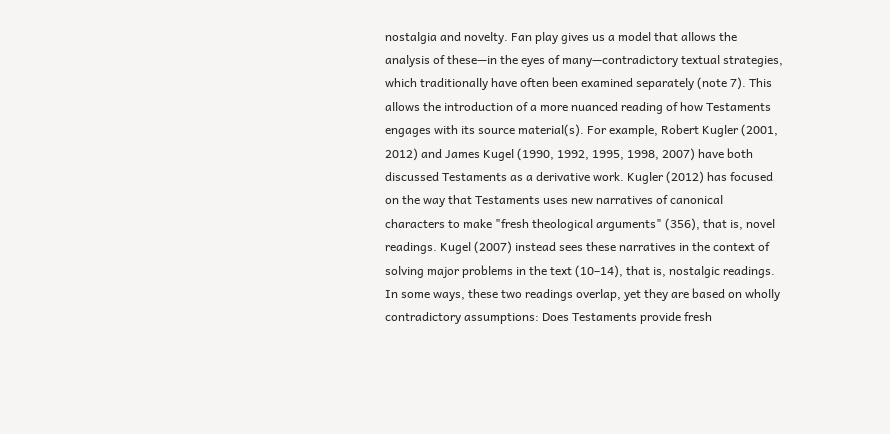nostalgia and novelty. Fan play gives us a model that allows the analysis of these—in the eyes of many—contradictory textual strategies, which traditionally have often been examined separately (note 7). This allows the introduction of a more nuanced reading of how Testaments engages with its source material(s). For example, Robert Kugler (2001, 2012) and James Kugel (1990, 1992, 1995, 1998, 2007) have both discussed Testaments as a derivative work. Kugler (2012) has focused on the way that Testaments uses new narratives of canonical characters to make "fresh theological arguments" (356), that is, novel readings. Kugel (2007) instead sees these narratives in the context of solving major problems in the text (10–14), that is, nostalgic readings. In some ways, these two readings overlap, yet they are based on wholly contradictory assumptions: Does Testaments provide fresh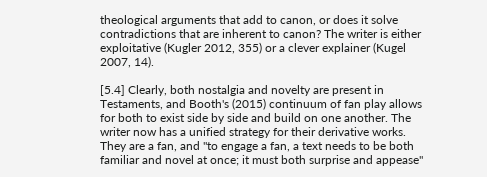theological arguments that add to canon, or does it solve contradictions that are inherent to canon? The writer is either exploitative (Kugler 2012, 355) or a clever explainer (Kugel 2007, 14).

[5.4] Clearly, both nostalgia and novelty are present in Testaments, and Booth's (2015) continuum of fan play allows for both to exist side by side and build on one another. The writer now has a unified strategy for their derivative works. They are a fan, and "to engage a fan, a text needs to be both familiar and novel at once; it must both surprise and appease"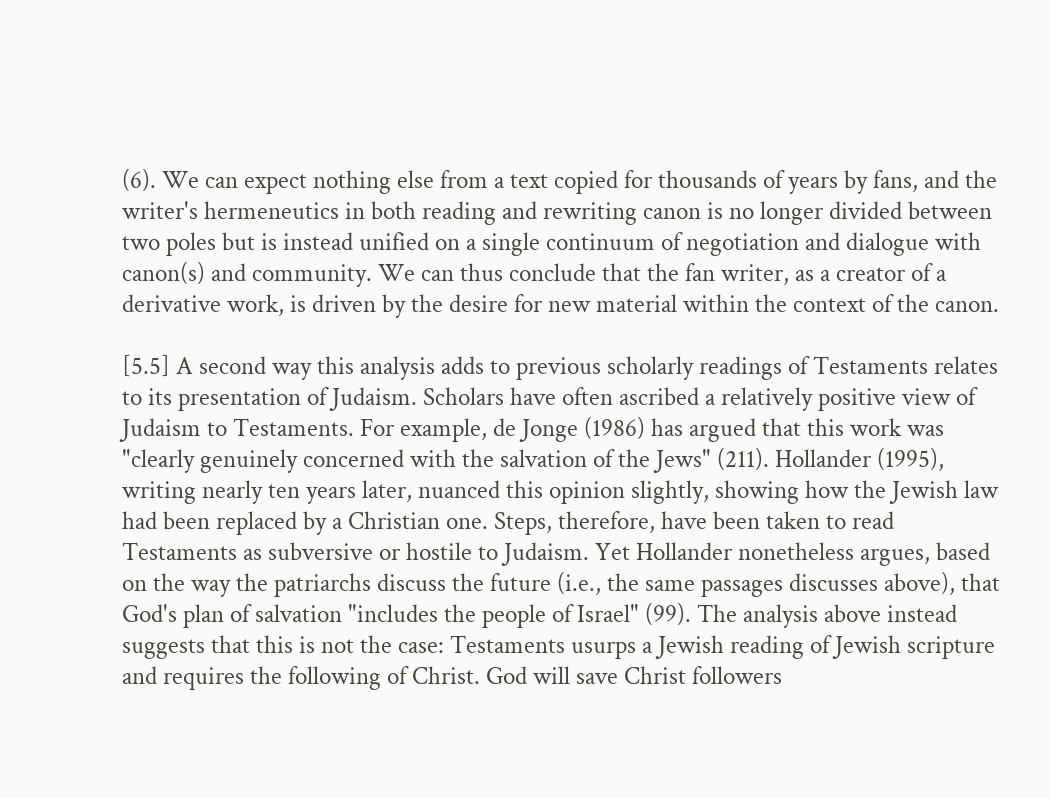(6). We can expect nothing else from a text copied for thousands of years by fans, and the writer's hermeneutics in both reading and rewriting canon is no longer divided between two poles but is instead unified on a single continuum of negotiation and dialogue with canon(s) and community. We can thus conclude that the fan writer, as a creator of a derivative work, is driven by the desire for new material within the context of the canon.

[5.5] A second way this analysis adds to previous scholarly readings of Testaments relates to its presentation of Judaism. Scholars have often ascribed a relatively positive view of Judaism to Testaments. For example, de Jonge (1986) has argued that this work was "clearly genuinely concerned with the salvation of the Jews" (211). Hollander (1995), writing nearly ten years later, nuanced this opinion slightly, showing how the Jewish law had been replaced by a Christian one. Steps, therefore, have been taken to read Testaments as subversive or hostile to Judaism. Yet Hollander nonetheless argues, based on the way the patriarchs discuss the future (i.e., the same passages discusses above), that God's plan of salvation "includes the people of Israel" (99). The analysis above instead suggests that this is not the case: Testaments usurps a Jewish reading of Jewish scripture and requires the following of Christ. God will save Christ followers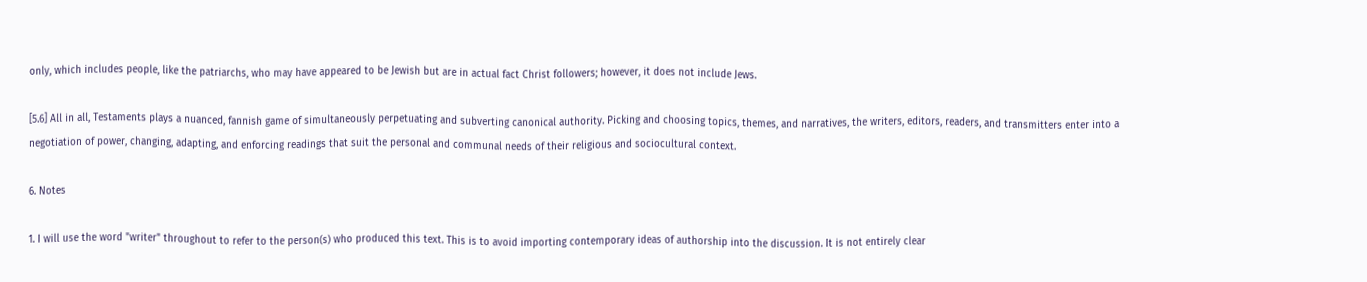only, which includes people, like the patriarchs, who may have appeared to be Jewish but are in actual fact Christ followers; however, it does not include Jews.

[5.6] All in all, Testaments plays a nuanced, fannish game of simultaneously perpetuating and subverting canonical authority. Picking and choosing topics, themes, and narratives, the writers, editors, readers, and transmitters enter into a negotiation of power, changing, adapting, and enforcing readings that suit the personal and communal needs of their religious and sociocultural context.

6. Notes

1. I will use the word "writer" throughout to refer to the person(s) who produced this text. This is to avoid importing contemporary ideas of authorship into the discussion. It is not entirely clear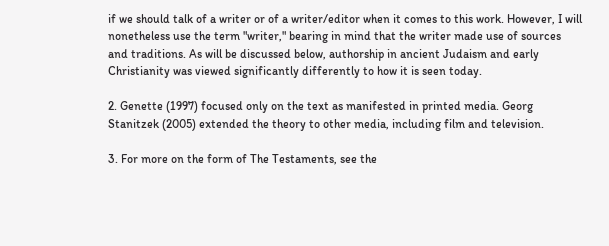if we should talk of a writer or of a writer/editor when it comes to this work. However, I will nonetheless use the term "writer," bearing in mind that the writer made use of sources and traditions. As will be discussed below, authorship in ancient Judaism and early Christianity was viewed significantly differently to how it is seen today.

2. Genette (1997) focused only on the text as manifested in printed media. Georg Stanitzek (2005) extended the theory to other media, including film and television.

3. For more on the form of The Testaments, see the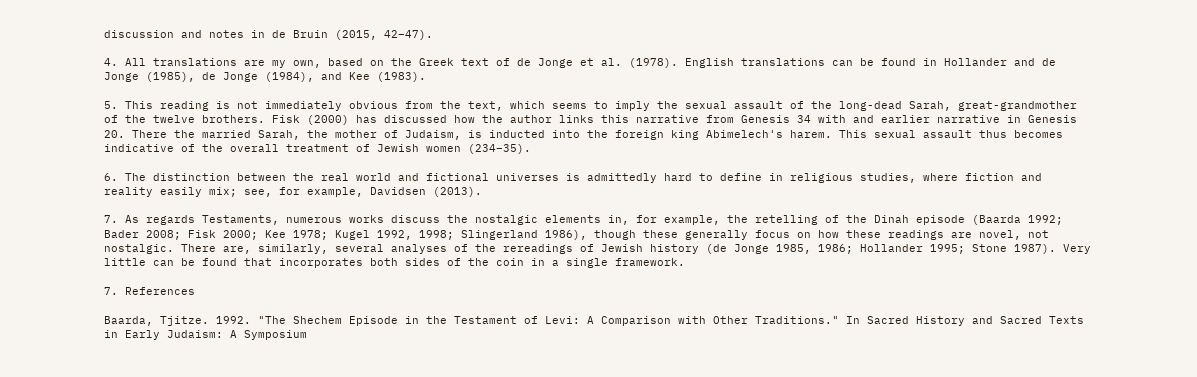discussion and notes in de Bruin (2015, 42–47).

4. All translations are my own, based on the Greek text of de Jonge et al. (1978). English translations can be found in Hollander and de Jonge (1985), de Jonge (1984), and Kee (1983).

5. This reading is not immediately obvious from the text, which seems to imply the sexual assault of the long-dead Sarah, great-grandmother of the twelve brothers. Fisk (2000) has discussed how the author links this narrative from Genesis 34 with and earlier narrative in Genesis 20. There the married Sarah, the mother of Judaism, is inducted into the foreign king Abimelech's harem. This sexual assault thus becomes indicative of the overall treatment of Jewish women (234–35).

6. The distinction between the real world and fictional universes is admittedly hard to define in religious studies, where fiction and reality easily mix; see, for example, Davidsen (2013).

7. As regards Testaments, numerous works discuss the nostalgic elements in, for example, the retelling of the Dinah episode (Baarda 1992; Bader 2008; Fisk 2000; Kee 1978; Kugel 1992, 1998; Slingerland 1986), though these generally focus on how these readings are novel, not nostalgic. There are, similarly, several analyses of the rereadings of Jewish history (de Jonge 1985, 1986; Hollander 1995; Stone 1987). Very little can be found that incorporates both sides of the coin in a single framework.

7. References

Baarda, Tjitze. 1992. "The Shechem Episode in the Testament of Levi: A Comparison with Other Traditions." In Sacred History and Sacred Texts in Early Judaism: A Symposium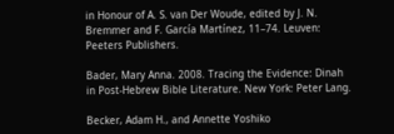in Honour of A. S. van Der Woude, edited by J. N. Bremmer and F. García Martínez, 11–74. Leuven: Peeters Publishers.

Bader, Mary Anna. 2008. Tracing the Evidence: Dinah in Post-Hebrew Bible Literature. New York: Peter Lang.

Becker, Adam H., and Annette Yoshiko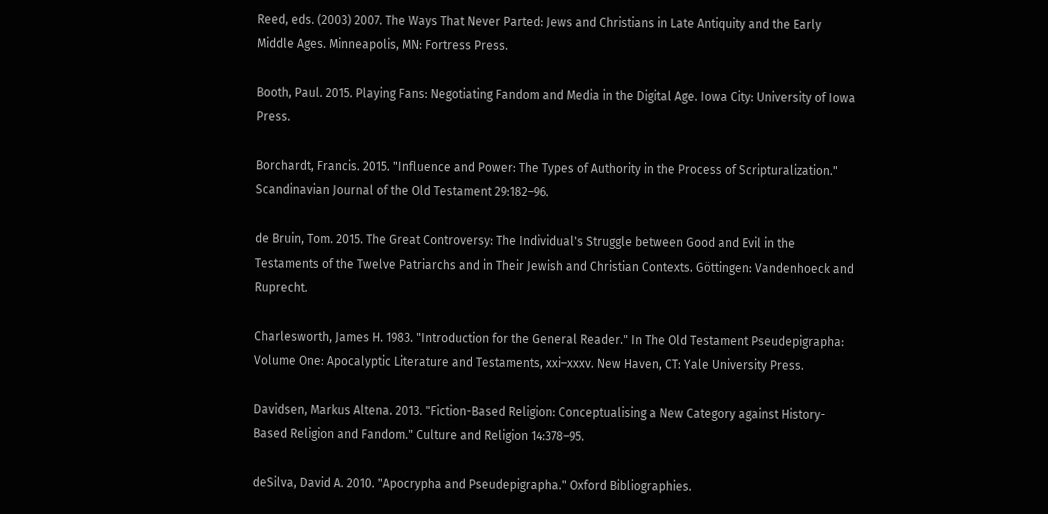Reed, eds. (2003) 2007. The Ways That Never Parted: Jews and Christians in Late Antiquity and the Early Middle Ages. Minneapolis, MN: Fortress Press.

Booth, Paul. 2015. Playing Fans: Negotiating Fandom and Media in the Digital Age. Iowa City: University of Iowa Press.

Borchardt, Francis. 2015. "Influence and Power: The Types of Authority in the Process of Scripturalization." Scandinavian Journal of the Old Testament 29:182–96.

de Bruin, Tom. 2015. The Great Controversy: The Individual's Struggle between Good and Evil in the Testaments of the Twelve Patriarchs and in Their Jewish and Christian Contexts. Göttingen: Vandenhoeck and Ruprecht.

Charlesworth, James H. 1983. "Introduction for the General Reader." In The Old Testament Pseudepigrapha: Volume One: Apocalyptic Literature and Testaments, xxi–xxxv. New Haven, CT: Yale University Press.

Davidsen, Markus Altena. 2013. "Fiction-Based Religion: Conceptualising a New Category against History-Based Religion and Fandom." Culture and Religion 14:378–95.

deSilva, David A. 2010. "Apocrypha and Pseudepigrapha." Oxford Bibliographies.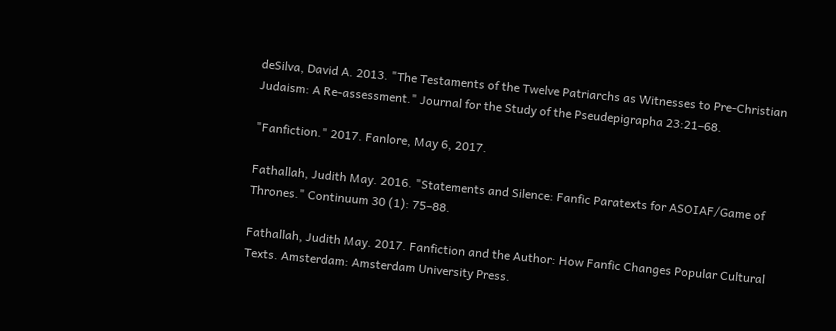deSilva, David A. 2013. "The Testaments of the Twelve Patriarchs as Witnesses to Pre-Christian Judaism: A Re-assessment." Journal for the Study of the Pseudepigrapha 23:21–68.

"Fanfiction." 2017. Fanlore, May 6, 2017.

Fathallah, Judith May. 2016. "Statements and Silence: Fanfic Paratexts for ASOIAF/Game of Thrones." Continuum 30 (1): 75–88.

Fathallah, Judith May. 2017. Fanfiction and the Author: How Fanfic Changes Popular Cultural Texts. Amsterdam: Amsterdam University Press.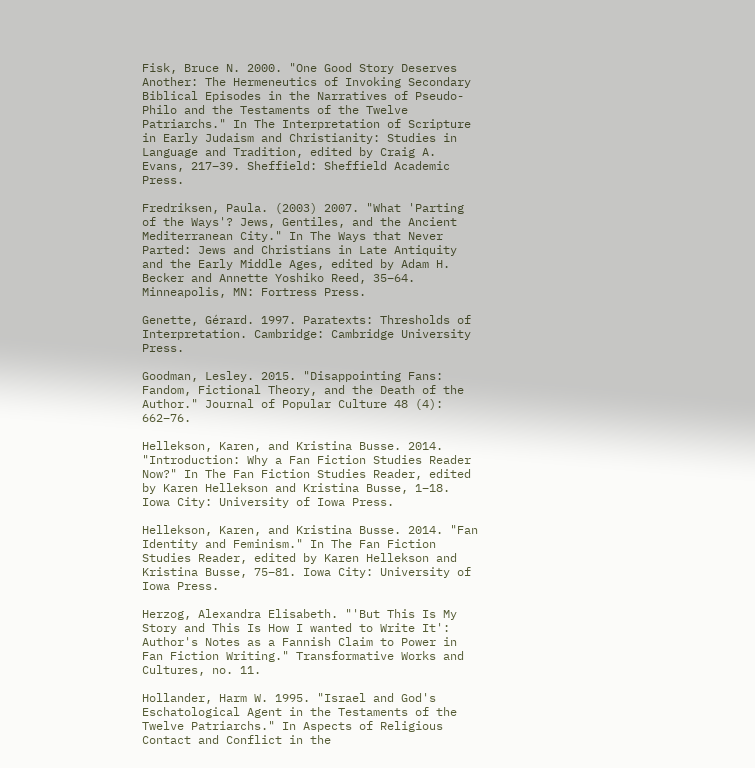Fisk, Bruce N. 2000. "One Good Story Deserves Another: The Hermeneutics of Invoking Secondary Biblical Episodes in the Narratives of Pseudo-Philo and the Testaments of the Twelve Patriarchs." In The Interpretation of Scripture in Early Judaism and Christianity: Studies in Language and Tradition, edited by Craig A. Evans, 217–39. Sheffield: Sheffield Academic Press.

Fredriksen, Paula. (2003) 2007. "What 'Parting of the Ways'? Jews, Gentiles, and the Ancient Mediterranean City." In The Ways that Never Parted: Jews and Christians in Late Antiquity and the Early Middle Ages, edited by Adam H. Becker and Annette Yoshiko Reed, 35–64. Minneapolis, MN: Fortress Press.

Genette, Gérard. 1997. Paratexts: Thresholds of Interpretation. Cambridge: Cambridge University Press.

Goodman, Lesley. 2015. "Disappointing Fans: Fandom, Fictional Theory, and the Death of the Author." Journal of Popular Culture 48 (4): 662–76.

Hellekson, Karen, and Kristina Busse. 2014. "Introduction: Why a Fan Fiction Studies Reader Now?" In The Fan Fiction Studies Reader, edited by Karen Hellekson and Kristina Busse, 1–18. Iowa City: University of Iowa Press.

Hellekson, Karen, and Kristina Busse. 2014. "Fan Identity and Feminism." In The Fan Fiction Studies Reader, edited by Karen Hellekson and Kristina Busse, 75–81. Iowa City: University of Iowa Press.

Herzog, Alexandra Elisabeth. "'But This Is My Story and This Is How I wanted to Write It': Author's Notes as a Fannish Claim to Power in Fan Fiction Writing." Transformative Works and Cultures, no. 11.

Hollander, Harm W. 1995. "Israel and God's Eschatological Agent in the Testaments of the Twelve Patriarchs." In Aspects of Religious Contact and Conflict in the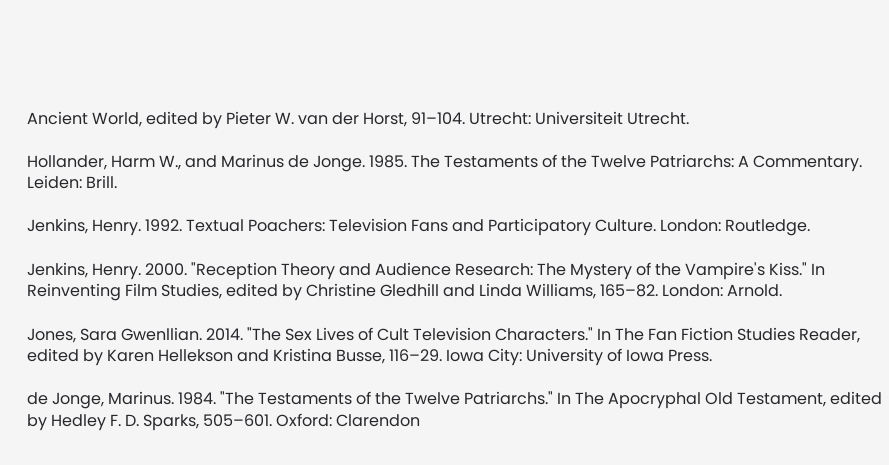Ancient World, edited by Pieter W. van der Horst, 91–104. Utrecht: Universiteit Utrecht.

Hollander, Harm W., and Marinus de Jonge. 1985. The Testaments of the Twelve Patriarchs: A Commentary. Leiden: Brill.

Jenkins, Henry. 1992. Textual Poachers: Television Fans and Participatory Culture. London: Routledge.

Jenkins, Henry. 2000. "Reception Theory and Audience Research: The Mystery of the Vampire's Kiss." In Reinventing Film Studies, edited by Christine Gledhill and Linda Williams, 165–82. London: Arnold.

Jones, Sara Gwenllian. 2014. "The Sex Lives of Cult Television Characters." In The Fan Fiction Studies Reader, edited by Karen Hellekson and Kristina Busse, 116–29. Iowa City: University of Iowa Press.

de Jonge, Marinus. 1984. "The Testaments of the Twelve Patriarchs." In The Apocryphal Old Testament, edited by Hedley F. D. Sparks, 505–601. Oxford: Clarendon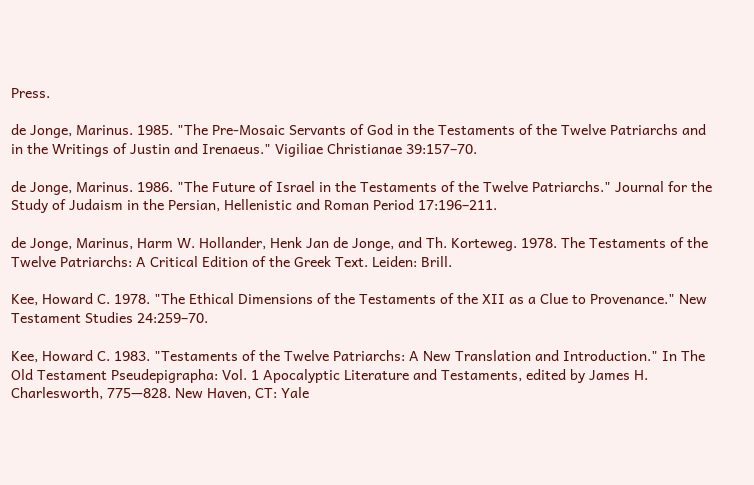Press.

de Jonge, Marinus. 1985. "The Pre-Mosaic Servants of God in the Testaments of the Twelve Patriarchs and in the Writings of Justin and Irenaeus." Vigiliae Christianae 39:157–70.

de Jonge, Marinus. 1986. "The Future of Israel in the Testaments of the Twelve Patriarchs." Journal for the Study of Judaism in the Persian, Hellenistic and Roman Period 17:196–211.

de Jonge, Marinus, Harm W. Hollander, Henk Jan de Jonge, and Th. Korteweg. 1978. The Testaments of the Twelve Patriarchs: A Critical Edition of the Greek Text. Leiden: Brill.

Kee, Howard C. 1978. "The Ethical Dimensions of the Testaments of the XII as a Clue to Provenance." New Testament Studies 24:259–70.

Kee, Howard C. 1983. "Testaments of the Twelve Patriarchs: A New Translation and Introduction." In The Old Testament Pseudepigrapha: Vol. 1 Apocalyptic Literature and Testaments, edited by James H. Charlesworth, 775—828. New Haven, CT: Yale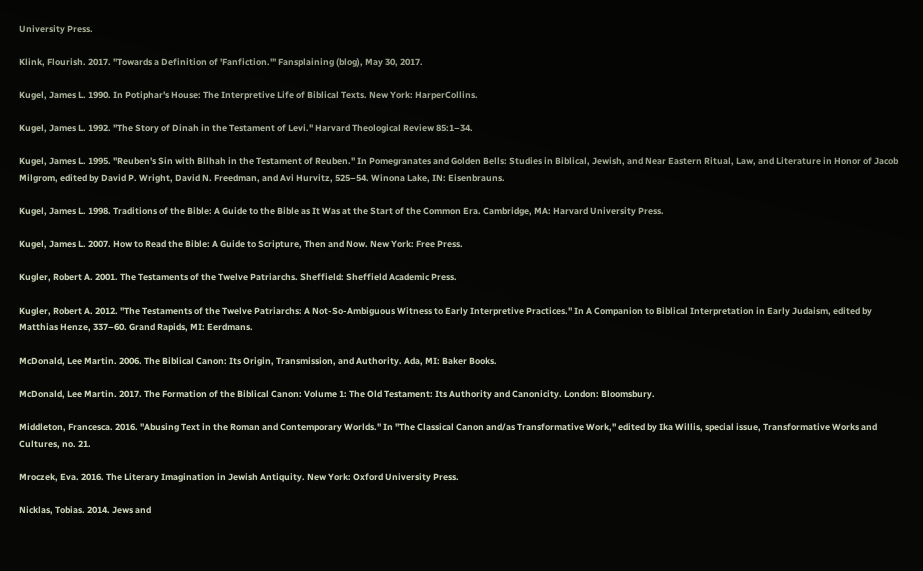University Press.

Klink, Flourish. 2017. "Towards a Definition of 'Fanfiction.'" Fansplaining (blog), May 30, 2017.

Kugel, James L. 1990. In Potiphar's House: The Interpretive Life of Biblical Texts. New York: HarperCollins.

Kugel, James L. 1992. "The Story of Dinah in the Testament of Levi." Harvard Theological Review 85:1–34.

Kugel, James L. 1995. "Reuben's Sin with Bilhah in the Testament of Reuben." In Pomegranates and Golden Bells: Studies in Biblical, Jewish, and Near Eastern Ritual, Law, and Literature in Honor of Jacob Milgrom, edited by David P. Wright, David N. Freedman, and Avi Hurvitz, 525–54. Winona Lake, IN: Eisenbrauns.

Kugel, James L. 1998. Traditions of the Bible: A Guide to the Bible as It Was at the Start of the Common Era. Cambridge, MA: Harvard University Press.

Kugel, James L. 2007. How to Read the Bible: A Guide to Scripture, Then and Now. New York: Free Press.

Kugler, Robert A. 2001. The Testaments of the Twelve Patriarchs. Sheffield: Sheffield Academic Press.

Kugler, Robert A. 2012. "The Testaments of the Twelve Patriarchs: A Not-So-Ambiguous Witness to Early Interpretive Practices." In A Companion to Biblical Interpretation in Early Judaism, edited by Matthias Henze, 337–60. Grand Rapids, MI: Eerdmans.

McDonald, Lee Martin. 2006. The Biblical Canon: Its Origin, Transmission, and Authority. Ada, MI: Baker Books.

McDonald, Lee Martin. 2017. The Formation of the Biblical Canon: Volume 1: The Old Testament: Its Authority and Canonicity. London: Bloomsbury.

Middleton, Francesca. 2016. "Abusing Text in the Roman and Contemporary Worlds." In "The Classical Canon and/as Transformative Work," edited by Ika Willis, special issue, Transformative Works and Cultures, no. 21.

Mroczek, Eva. 2016. The Literary Imagination in Jewish Antiquity. New York: Oxford University Press.

Nicklas, Tobias. 2014. Jews and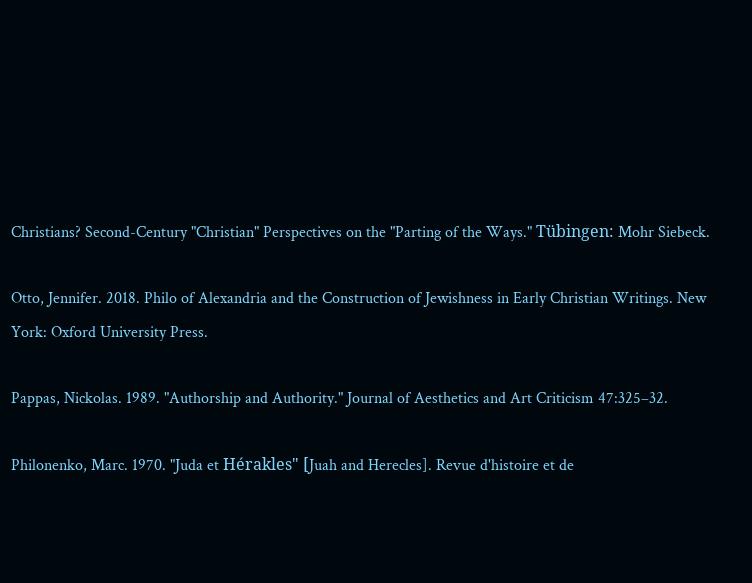Christians? Second-Century "Christian" Perspectives on the "Parting of the Ways." Tübingen: Mohr Siebeck.

Otto, Jennifer. 2018. Philo of Alexandria and the Construction of Jewishness in Early Christian Writings. New York: Oxford University Press.

Pappas, Nickolas. 1989. "Authorship and Authority." Journal of Aesthetics and Art Criticism 47:325–32.

Philonenko, Marc. 1970. "Juda et Hérakles" [Juah and Herecles]. Revue d'histoire et de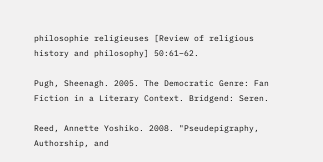philosophie religieuses [Review of religious history and philosophy] 50:61–62.

Pugh, Sheenagh. 2005. The Democratic Genre: Fan Fiction in a Literary Context. Bridgend: Seren.

Reed, Annette Yoshiko. 2008. "Pseudepigraphy, Authorship, and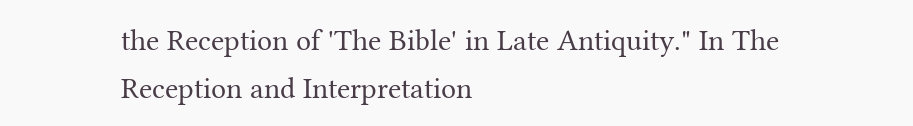the Reception of 'The Bible' in Late Antiquity." In The Reception and Interpretation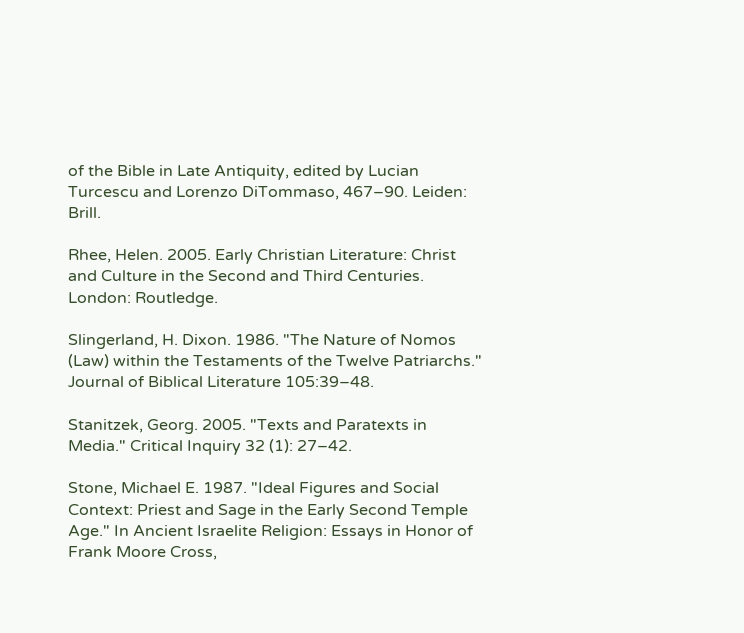of the Bible in Late Antiquity, edited by Lucian Turcescu and Lorenzo DiTommaso, 467–90. Leiden: Brill.

Rhee, Helen. 2005. Early Christian Literature: Christ and Culture in the Second and Third Centuries. London: Routledge.

Slingerland, H. Dixon. 1986. "The Nature of Nomos (Law) within the Testaments of the Twelve Patriarchs." Journal of Biblical Literature 105:39–48.

Stanitzek, Georg. 2005. "Texts and Paratexts in Media." Critical Inquiry 32 (1): 27–42.

Stone, Michael E. 1987. "Ideal Figures and Social Context: Priest and Sage in the Early Second Temple Age." In Ancient Israelite Religion: Essays in Honor of Frank Moore Cross,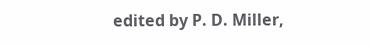edited by P. D. Miller,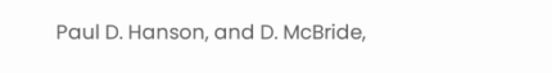Paul D. Hanson, and D. McBride,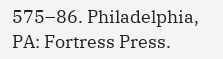575–86. Philadelphia, PA: Fortress Press.